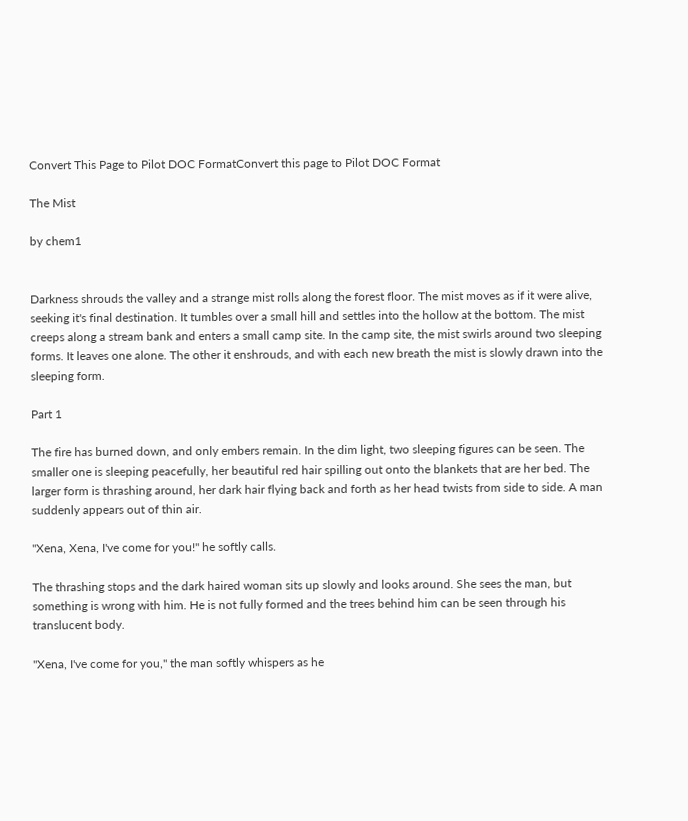Convert This Page to Pilot DOC FormatConvert this page to Pilot DOC Format

The Mist

by chem1


Darkness shrouds the valley and a strange mist rolls along the forest floor. The mist moves as if it were alive, seeking it's final destination. It tumbles over a small hill and settles into the hollow at the bottom. The mist creeps along a stream bank and enters a small camp site. In the camp site, the mist swirls around two sleeping forms. It leaves one alone. The other it enshrouds, and with each new breath the mist is slowly drawn into the sleeping form.

Part 1

The fire has burned down, and only embers remain. In the dim light, two sleeping figures can be seen. The smaller one is sleeping peacefully, her beautiful red hair spilling out onto the blankets that are her bed. The larger form is thrashing around, her dark hair flying back and forth as her head twists from side to side. A man suddenly appears out of thin air.

"Xena, Xena, I've come for you!" he softly calls.

The thrashing stops and the dark haired woman sits up slowly and looks around. She sees the man, but something is wrong with him. He is not fully formed and the trees behind him can be seen through his translucent body.

"Xena, I've come for you," the man softly whispers as he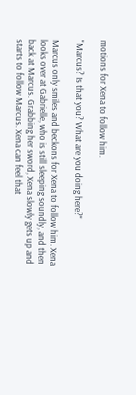motions for Xena to follow him.

"Marcus? Is that you? What are you doing here?"

Marcus only smiles and beckons for Xena to follow him. Xena looks over at Gabrielle, who is still sleeping soundly, and then back at Marcus. Grabbing her sword, Xena slowly gets up and starts to follow Marcus. Xena can feel that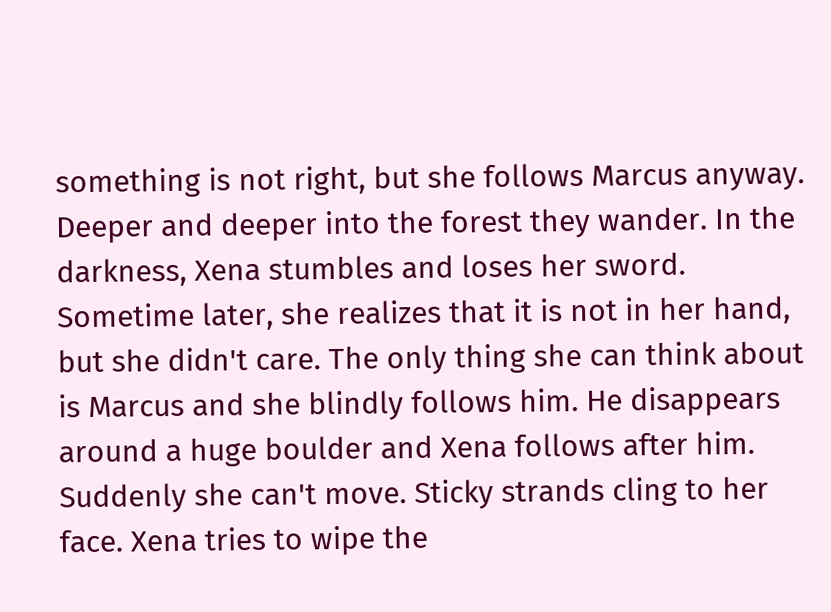something is not right, but she follows Marcus anyway. Deeper and deeper into the forest they wander. In the darkness, Xena stumbles and loses her sword. Sometime later, she realizes that it is not in her hand, but she didn't care. The only thing she can think about is Marcus and she blindly follows him. He disappears around a huge boulder and Xena follows after him. Suddenly she can't move. Sticky strands cling to her face. Xena tries to wipe the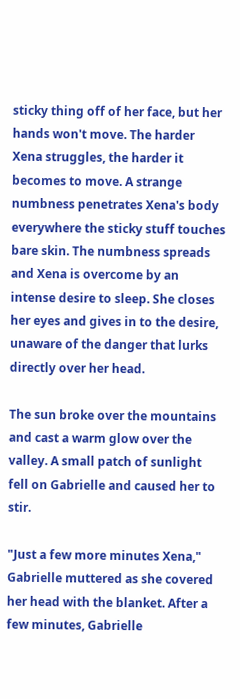sticky thing off of her face, but her hands won't move. The harder Xena struggles, the harder it becomes to move. A strange numbness penetrates Xena's body everywhere the sticky stuff touches bare skin. The numbness spreads and Xena is overcome by an intense desire to sleep. She closes her eyes and gives in to the desire, unaware of the danger that lurks directly over her head.

The sun broke over the mountains and cast a warm glow over the valley. A small patch of sunlight fell on Gabrielle and caused her to stir.

"Just a few more minutes Xena," Gabrielle muttered as she covered her head with the blanket. After a few minutes, Gabrielle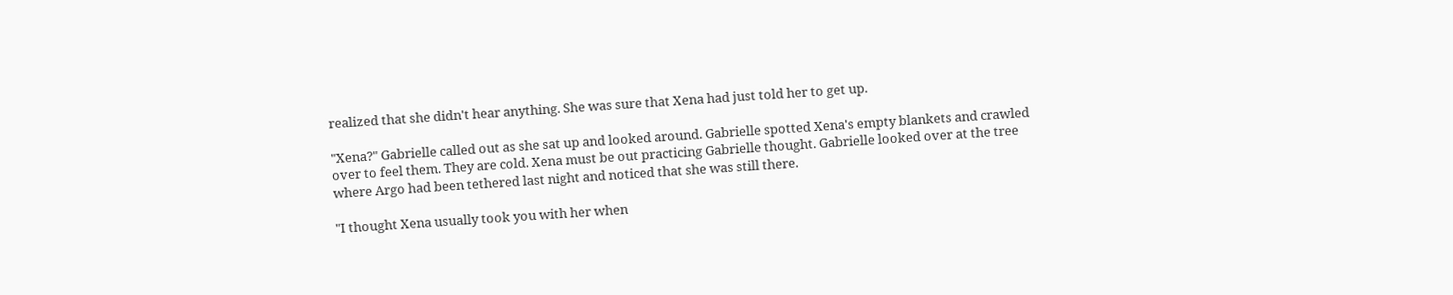realized that she didn't hear anything. She was sure that Xena had just told her to get up.

"Xena?" Gabrielle called out as she sat up and looked around. Gabrielle spotted Xena's empty blankets and crawled over to feel them. They are cold. Xena must be out practicing Gabrielle thought. Gabrielle looked over at the tree where Argo had been tethered last night and noticed that she was still there.

"I thought Xena usually took you with her when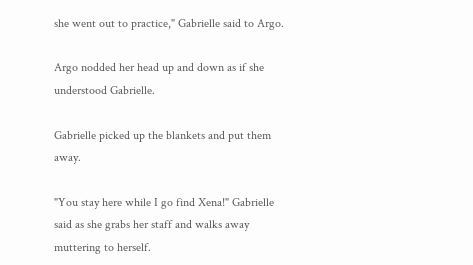she went out to practice," Gabrielle said to Argo.

Argo nodded her head up and down as if she understood Gabrielle.

Gabrielle picked up the blankets and put them away.

"You stay here while I go find Xena!" Gabrielle said as she grabs her staff and walks away muttering to herself.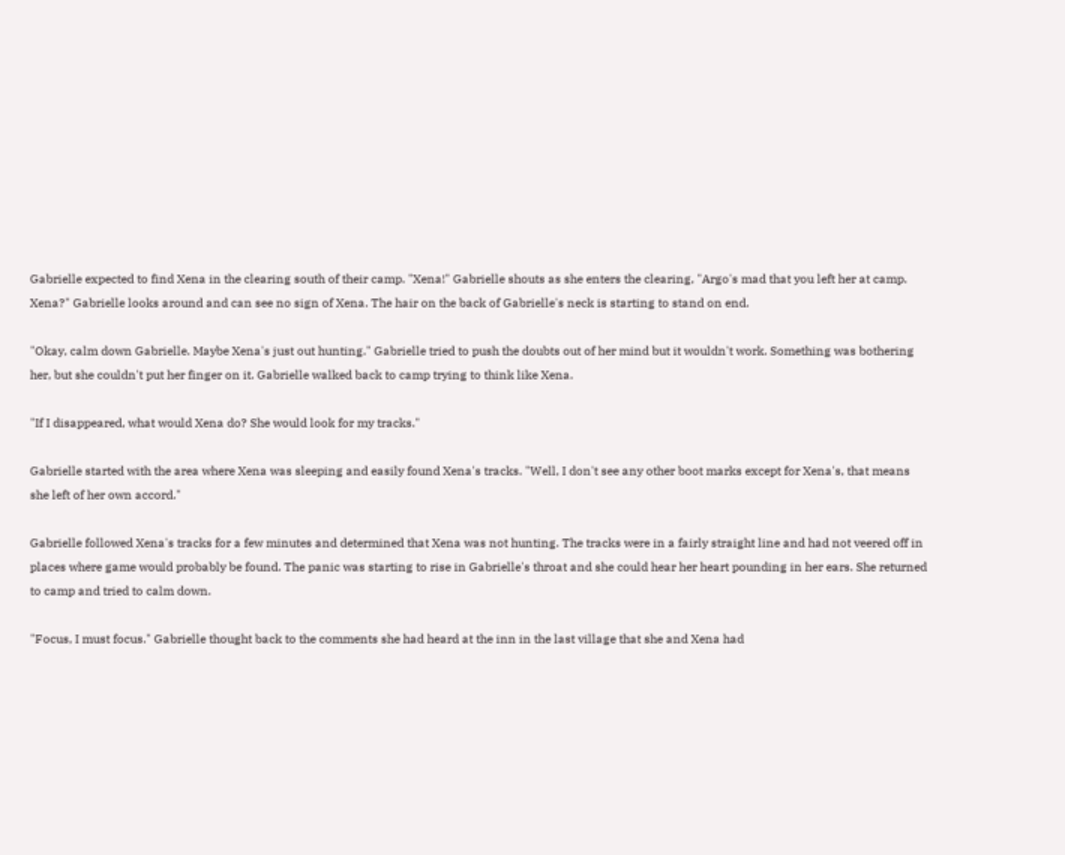Gabrielle expected to find Xena in the clearing south of their camp. "Xena!" Gabrielle shouts as she enters the clearing, "Argo's mad that you left her at camp. Xena?" Gabrielle looks around and can see no sign of Xena. The hair on the back of Gabrielle's neck is starting to stand on end.

"Okay, calm down Gabrielle. Maybe Xena's just out hunting." Gabrielle tried to push the doubts out of her mind but it wouldn't work. Something was bothering her, but she couldn't put her finger on it. Gabrielle walked back to camp trying to think like Xena.

"If I disappeared, what would Xena do? She would look for my tracks."

Gabrielle started with the area where Xena was sleeping and easily found Xena's tracks. "Well, I don't see any other boot marks except for Xena's, that means she left of her own accord."

Gabrielle followed Xena's tracks for a few minutes and determined that Xena was not hunting. The tracks were in a fairly straight line and had not veered off in places where game would probably be found. The panic was starting to rise in Gabrielle's throat and she could hear her heart pounding in her ears. She returned to camp and tried to calm down.

"Focus, I must focus." Gabrielle thought back to the comments she had heard at the inn in the last village that she and Xena had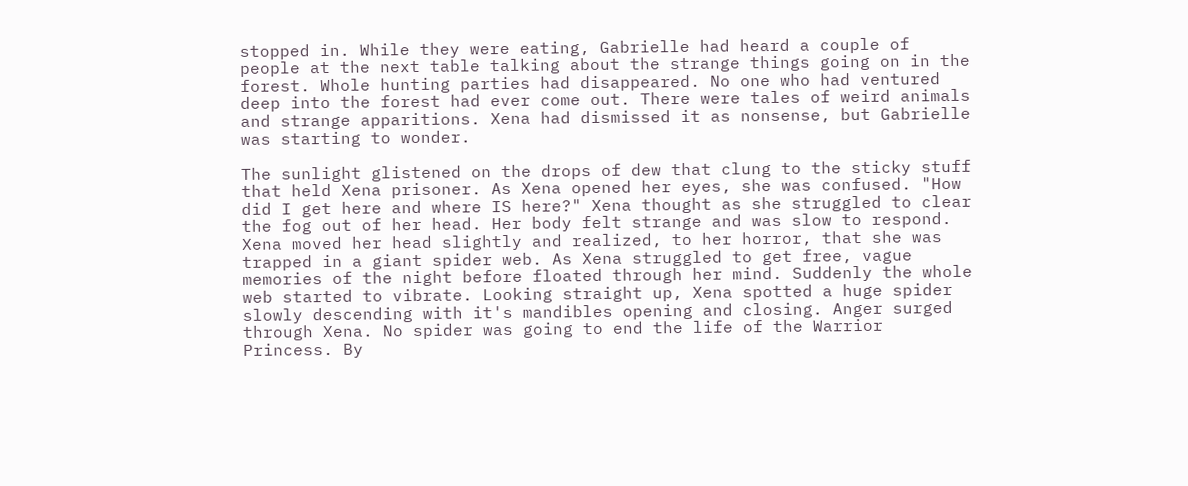stopped in. While they were eating, Gabrielle had heard a couple of people at the next table talking about the strange things going on in the forest. Whole hunting parties had disappeared. No one who had ventured deep into the forest had ever come out. There were tales of weird animals and strange apparitions. Xena had dismissed it as nonsense, but Gabrielle was starting to wonder.

The sunlight glistened on the drops of dew that clung to the sticky stuff that held Xena prisoner. As Xena opened her eyes, she was confused. "How did I get here and where IS here?" Xena thought as she struggled to clear the fog out of her head. Her body felt strange and was slow to respond. Xena moved her head slightly and realized, to her horror, that she was trapped in a giant spider web. As Xena struggled to get free, vague memories of the night before floated through her mind. Suddenly the whole web started to vibrate. Looking straight up, Xena spotted a huge spider slowly descending with it's mandibles opening and closing. Anger surged through Xena. No spider was going to end the life of the Warrior Princess. By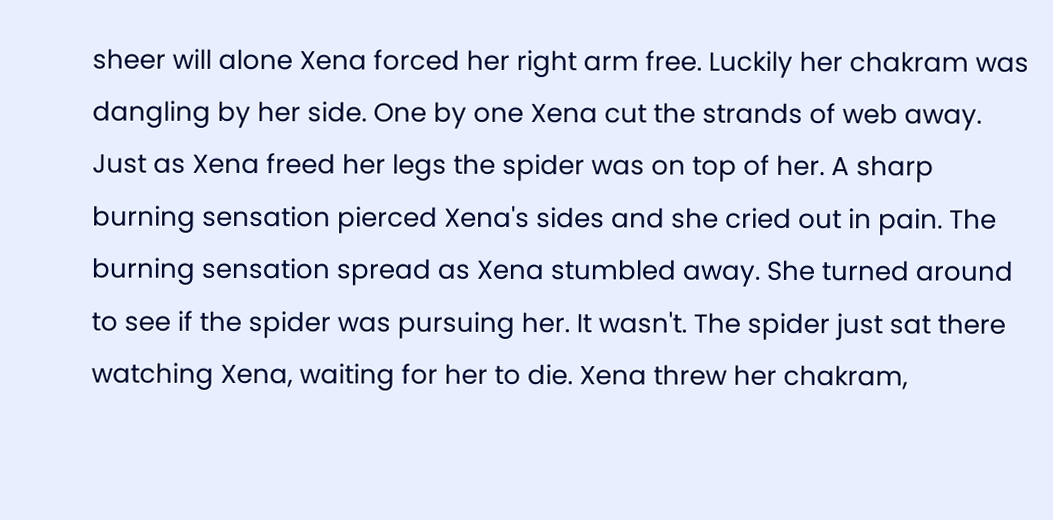sheer will alone Xena forced her right arm free. Luckily her chakram was dangling by her side. One by one Xena cut the strands of web away. Just as Xena freed her legs the spider was on top of her. A sharp burning sensation pierced Xena's sides and she cried out in pain. The burning sensation spread as Xena stumbled away. She turned around to see if the spider was pursuing her. It wasn't. The spider just sat there watching Xena, waiting for her to die. Xena threw her chakram,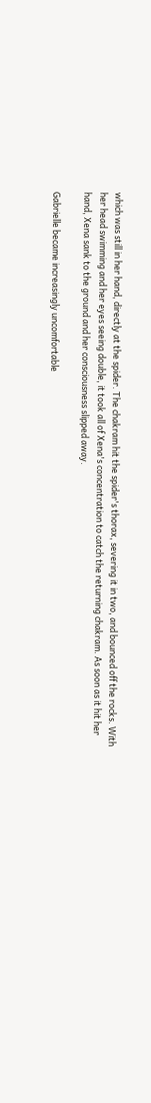which was still in her hand, directly at the spider. The chakram hit the spider's thorax, severing it in two, and bounced off the rocks. With her head swimming and her eyes seeing double, it took all of Xena's concentration to catch the returning chakram. As soon as it hit her hand, Xena sank to the ground and her consciousness slipped away.

Gabrielle became increasingly uncomfortable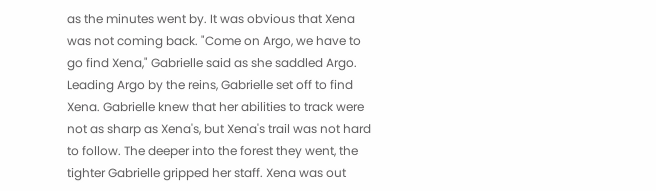as the minutes went by. It was obvious that Xena was not coming back. "Come on Argo, we have to go find Xena," Gabrielle said as she saddled Argo. Leading Argo by the reins, Gabrielle set off to find Xena. Gabrielle knew that her abilities to track were not as sharp as Xena's, but Xena's trail was not hard to follow. The deeper into the forest they went, the tighter Gabrielle gripped her staff. Xena was out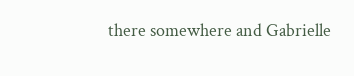there somewhere and Gabrielle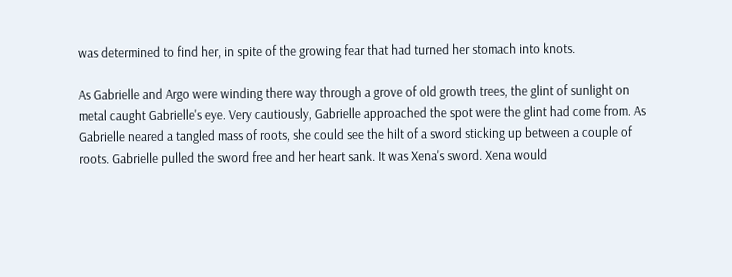was determined to find her, in spite of the growing fear that had turned her stomach into knots.

As Gabrielle and Argo were winding there way through a grove of old growth trees, the glint of sunlight on metal caught Gabrielle's eye. Very cautiously, Gabrielle approached the spot were the glint had come from. As Gabrielle neared a tangled mass of roots, she could see the hilt of a sword sticking up between a couple of roots. Gabrielle pulled the sword free and her heart sank. It was Xena's sword. Xena would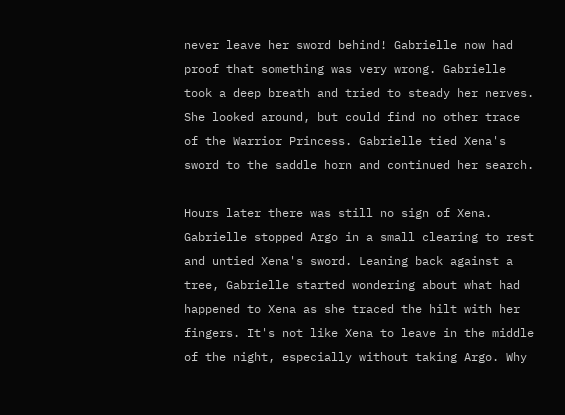never leave her sword behind! Gabrielle now had proof that something was very wrong. Gabrielle took a deep breath and tried to steady her nerves. She looked around, but could find no other trace of the Warrior Princess. Gabrielle tied Xena's sword to the saddle horn and continued her search.

Hours later there was still no sign of Xena. Gabrielle stopped Argo in a small clearing to rest and untied Xena's sword. Leaning back against a tree, Gabrielle started wondering about what had happened to Xena as she traced the hilt with her fingers. It's not like Xena to leave in the middle of the night, especially without taking Argo. Why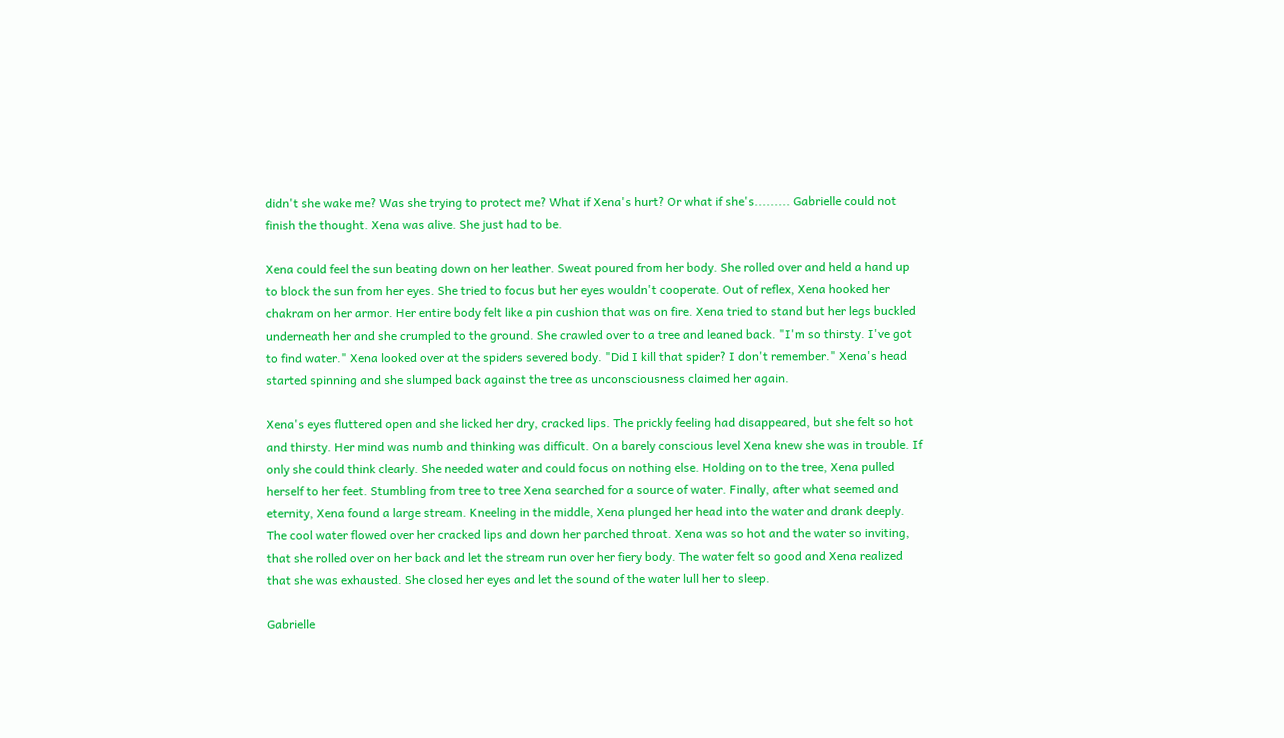didn't she wake me? Was she trying to protect me? What if Xena's hurt? Or what if she's......... Gabrielle could not finish the thought. Xena was alive. She just had to be.

Xena could feel the sun beating down on her leather. Sweat poured from her body. She rolled over and held a hand up to block the sun from her eyes. She tried to focus but her eyes wouldn't cooperate. Out of reflex, Xena hooked her chakram on her armor. Her entire body felt like a pin cushion that was on fire. Xena tried to stand but her legs buckled underneath her and she crumpled to the ground. She crawled over to a tree and leaned back. "I'm so thirsty. I've got to find water." Xena looked over at the spiders severed body. "Did I kill that spider? I don't remember." Xena's head started spinning and she slumped back against the tree as unconsciousness claimed her again.

Xena's eyes fluttered open and she licked her dry, cracked lips. The prickly feeling had disappeared, but she felt so hot and thirsty. Her mind was numb and thinking was difficult. On a barely conscious level Xena knew she was in trouble. If only she could think clearly. She needed water and could focus on nothing else. Holding on to the tree, Xena pulled herself to her feet. Stumbling from tree to tree Xena searched for a source of water. Finally, after what seemed and eternity, Xena found a large stream. Kneeling in the middle, Xena plunged her head into the water and drank deeply. The cool water flowed over her cracked lips and down her parched throat. Xena was so hot and the water so inviting, that she rolled over on her back and let the stream run over her fiery body. The water felt so good and Xena realized that she was exhausted. She closed her eyes and let the sound of the water lull her to sleep.

Gabrielle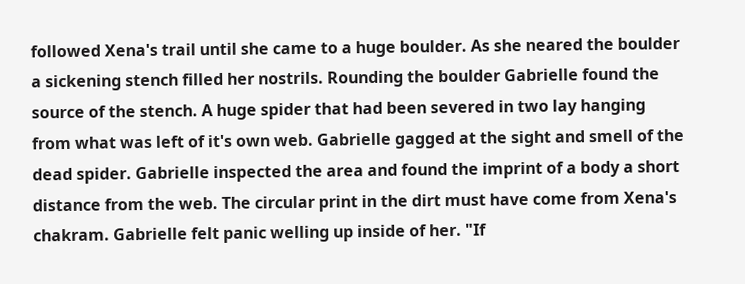followed Xena's trail until she came to a huge boulder. As she neared the boulder a sickening stench filled her nostrils. Rounding the boulder Gabrielle found the source of the stench. A huge spider that had been severed in two lay hanging from what was left of it's own web. Gabrielle gagged at the sight and smell of the dead spider. Gabrielle inspected the area and found the imprint of a body a short distance from the web. The circular print in the dirt must have come from Xena's chakram. Gabrielle felt panic welling up inside of her. "If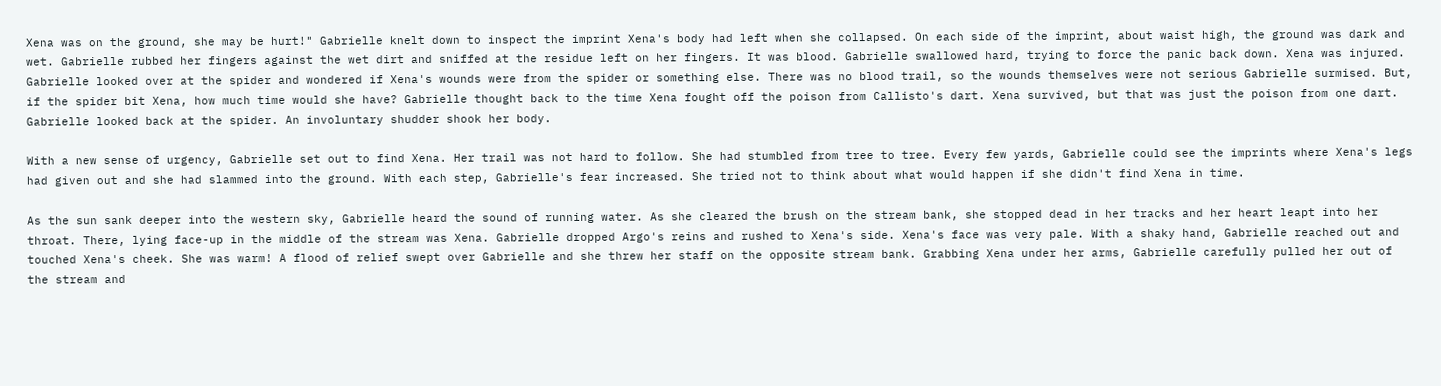Xena was on the ground, she may be hurt!" Gabrielle knelt down to inspect the imprint Xena's body had left when she collapsed. On each side of the imprint, about waist high, the ground was dark and wet. Gabrielle rubbed her fingers against the wet dirt and sniffed at the residue left on her fingers. It was blood. Gabrielle swallowed hard, trying to force the panic back down. Xena was injured. Gabrielle looked over at the spider and wondered if Xena's wounds were from the spider or something else. There was no blood trail, so the wounds themselves were not serious Gabrielle surmised. But, if the spider bit Xena, how much time would she have? Gabrielle thought back to the time Xena fought off the poison from Callisto's dart. Xena survived, but that was just the poison from one dart. Gabrielle looked back at the spider. An involuntary shudder shook her body.

With a new sense of urgency, Gabrielle set out to find Xena. Her trail was not hard to follow. She had stumbled from tree to tree. Every few yards, Gabrielle could see the imprints where Xena's legs had given out and she had slammed into the ground. With each step, Gabrielle's fear increased. She tried not to think about what would happen if she didn't find Xena in time.

As the sun sank deeper into the western sky, Gabrielle heard the sound of running water. As she cleared the brush on the stream bank, she stopped dead in her tracks and her heart leapt into her throat. There, lying face-up in the middle of the stream was Xena. Gabrielle dropped Argo's reins and rushed to Xena's side. Xena's face was very pale. With a shaky hand, Gabrielle reached out and touched Xena's cheek. She was warm! A flood of relief swept over Gabrielle and she threw her staff on the opposite stream bank. Grabbing Xena under her arms, Gabrielle carefully pulled her out of the stream and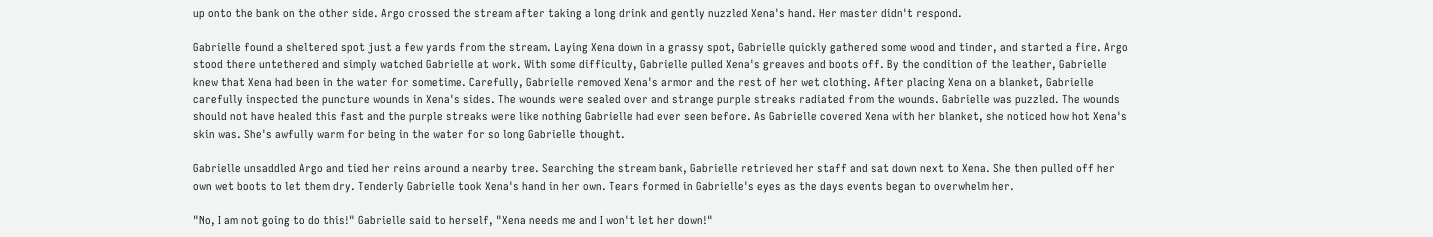up onto the bank on the other side. Argo crossed the stream after taking a long drink and gently nuzzled Xena's hand. Her master didn't respond.

Gabrielle found a sheltered spot just a few yards from the stream. Laying Xena down in a grassy spot, Gabrielle quickly gathered some wood and tinder, and started a fire. Argo stood there untethered and simply watched Gabrielle at work. With some difficulty, Gabrielle pulled Xena's greaves and boots off. By the condition of the leather, Gabrielle knew that Xena had been in the water for sometime. Carefully, Gabrielle removed Xena's armor and the rest of her wet clothing. After placing Xena on a blanket, Gabrielle carefully inspected the puncture wounds in Xena's sides. The wounds were sealed over and strange purple streaks radiated from the wounds. Gabrielle was puzzled. The wounds should not have healed this fast and the purple streaks were like nothing Gabrielle had ever seen before. As Gabrielle covered Xena with her blanket, she noticed how hot Xena's skin was. She's awfully warm for being in the water for so long Gabrielle thought.

Gabrielle unsaddled Argo and tied her reins around a nearby tree. Searching the stream bank, Gabrielle retrieved her staff and sat down next to Xena. She then pulled off her own wet boots to let them dry. Tenderly Gabrielle took Xena's hand in her own. Tears formed in Gabrielle's eyes as the days events began to overwhelm her.

"No, I am not going to do this!" Gabrielle said to herself, "Xena needs me and I won't let her down!"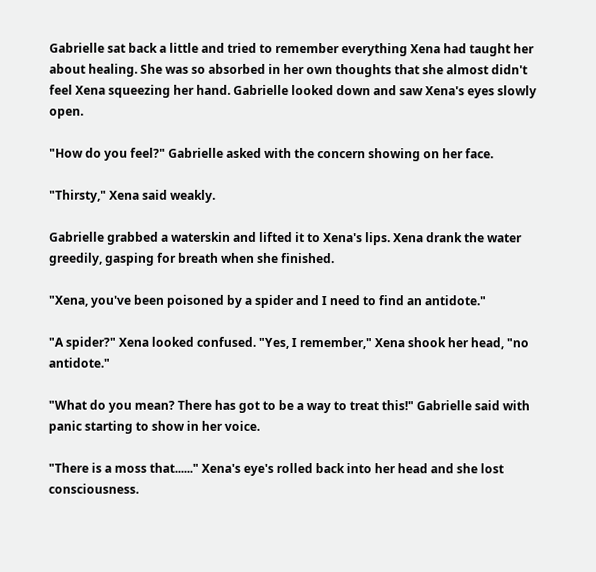Gabrielle sat back a little and tried to remember everything Xena had taught her about healing. She was so absorbed in her own thoughts that she almost didn't feel Xena squeezing her hand. Gabrielle looked down and saw Xena's eyes slowly open.

"How do you feel?" Gabrielle asked with the concern showing on her face.

"Thirsty," Xena said weakly.

Gabrielle grabbed a waterskin and lifted it to Xena's lips. Xena drank the water greedily, gasping for breath when she finished.

"Xena, you've been poisoned by a spider and I need to find an antidote."

"A spider?" Xena looked confused. "Yes, I remember," Xena shook her head, "no antidote."

"What do you mean? There has got to be a way to treat this!" Gabrielle said with panic starting to show in her voice.

"There is a moss that......" Xena's eye's rolled back into her head and she lost consciousness.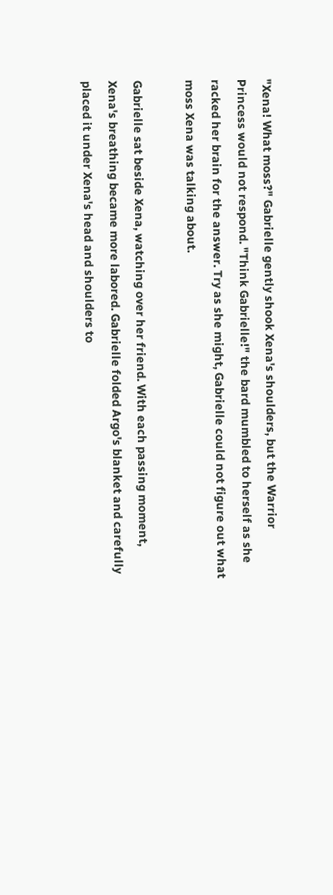"Xena! What moss?" Gabrielle gently shook Xena's shoulders, but the Warrior Princess would not respond. "Think Gabrielle!" the bard mumbled to herself as she racked her brain for the answer. Try as she might, Gabrielle could not figure out what moss Xena was talking about.

Gabrielle sat beside Xena, watching over her friend. With each passing moment, Xena's breathing became more labored. Gabrielle folded Argo's blanket and carefully placed it under Xena's head and shoulders to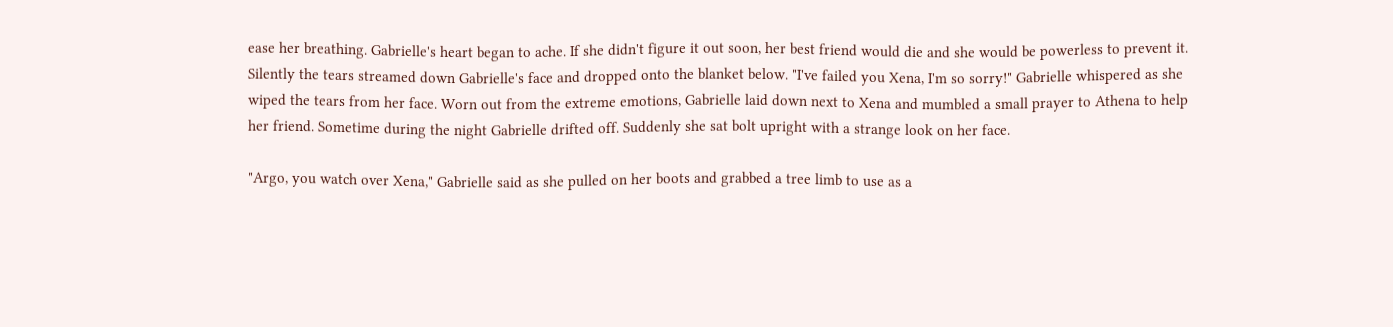ease her breathing. Gabrielle's heart began to ache. If she didn't figure it out soon, her best friend would die and she would be powerless to prevent it. Silently the tears streamed down Gabrielle's face and dropped onto the blanket below. "I've failed you Xena, I'm so sorry!" Gabrielle whispered as she wiped the tears from her face. Worn out from the extreme emotions, Gabrielle laid down next to Xena and mumbled a small prayer to Athena to help her friend. Sometime during the night Gabrielle drifted off. Suddenly she sat bolt upright with a strange look on her face.

"Argo, you watch over Xena," Gabrielle said as she pulled on her boots and grabbed a tree limb to use as a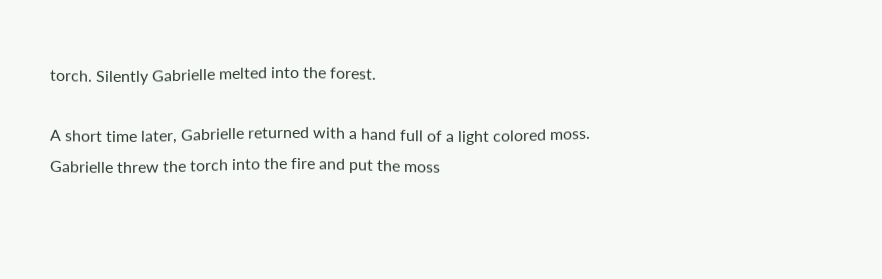torch. Silently Gabrielle melted into the forest.

A short time later, Gabrielle returned with a hand full of a light colored moss. Gabrielle threw the torch into the fire and put the moss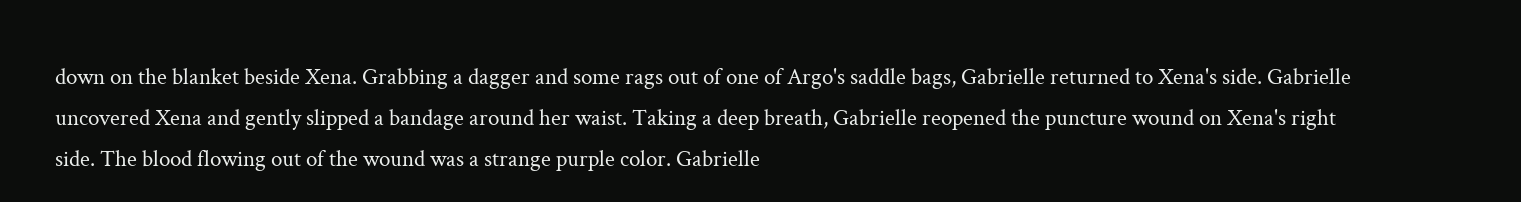down on the blanket beside Xena. Grabbing a dagger and some rags out of one of Argo's saddle bags, Gabrielle returned to Xena's side. Gabrielle uncovered Xena and gently slipped a bandage around her waist. Taking a deep breath, Gabrielle reopened the puncture wound on Xena's right side. The blood flowing out of the wound was a strange purple color. Gabrielle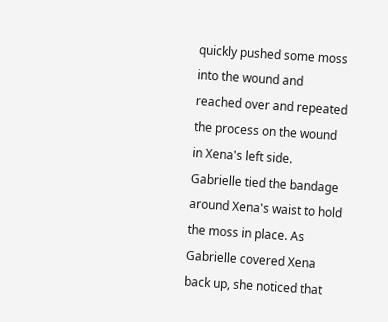quickly pushed some moss into the wound and reached over and repeated the process on the wound in Xena's left side. Gabrielle tied the bandage around Xena's waist to hold the moss in place. As Gabrielle covered Xena back up, she noticed that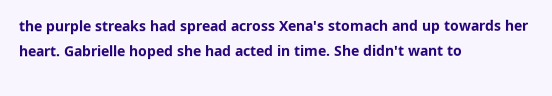the purple streaks had spread across Xena's stomach and up towards her heart. Gabrielle hoped she had acted in time. She didn't want to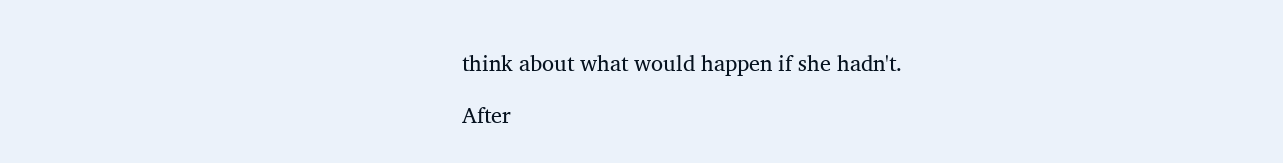think about what would happen if she hadn't.

After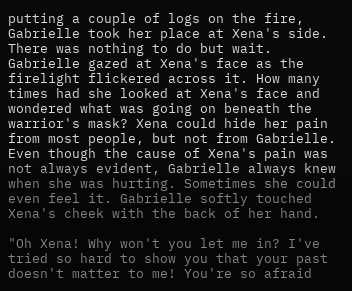putting a couple of logs on the fire, Gabrielle took her place at Xena's side. There was nothing to do but wait. Gabrielle gazed at Xena's face as the firelight flickered across it. How many times had she looked at Xena's face and wondered what was going on beneath the warrior's mask? Xena could hide her pain from most people, but not from Gabrielle. Even though the cause of Xena's pain was not always evident, Gabrielle always knew when she was hurting. Sometimes she could even feel it. Gabrielle softly touched Xena's cheek with the back of her hand.

"Oh Xena! Why won't you let me in? I've tried so hard to show you that your past doesn't matter to me! You're so afraid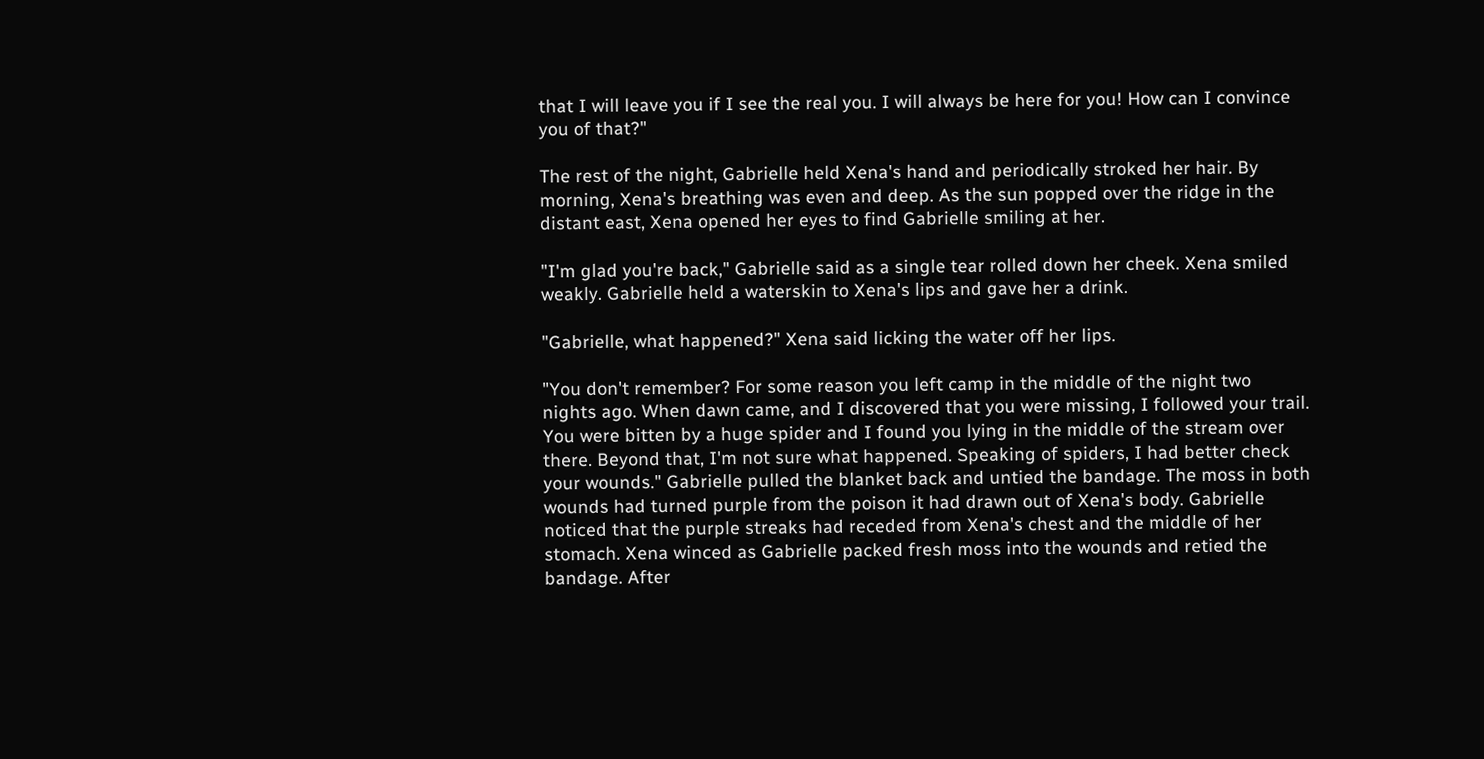that I will leave you if I see the real you. I will always be here for you! How can I convince you of that?"

The rest of the night, Gabrielle held Xena's hand and periodically stroked her hair. By morning, Xena's breathing was even and deep. As the sun popped over the ridge in the distant east, Xena opened her eyes to find Gabrielle smiling at her.

"I'm glad you're back," Gabrielle said as a single tear rolled down her cheek. Xena smiled weakly. Gabrielle held a waterskin to Xena's lips and gave her a drink.

"Gabrielle, what happened?" Xena said licking the water off her lips.

"You don't remember? For some reason you left camp in the middle of the night two nights ago. When dawn came, and I discovered that you were missing, I followed your trail. You were bitten by a huge spider and I found you lying in the middle of the stream over there. Beyond that, I'm not sure what happened. Speaking of spiders, I had better check your wounds." Gabrielle pulled the blanket back and untied the bandage. The moss in both wounds had turned purple from the poison it had drawn out of Xena's body. Gabrielle noticed that the purple streaks had receded from Xena's chest and the middle of her stomach. Xena winced as Gabrielle packed fresh moss into the wounds and retied the bandage. After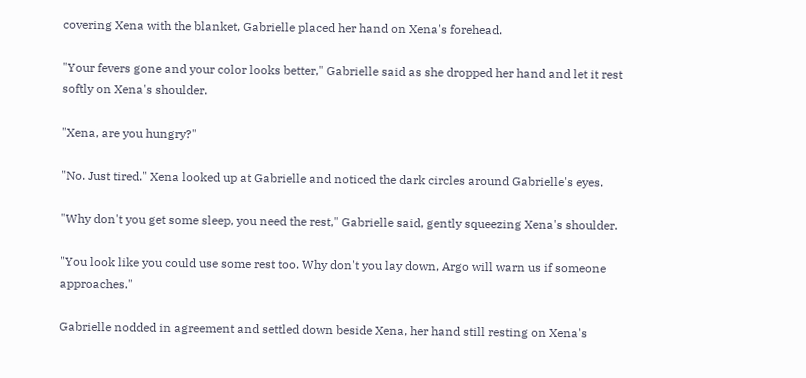covering Xena with the blanket, Gabrielle placed her hand on Xena's forehead.

"Your fevers gone and your color looks better," Gabrielle said as she dropped her hand and let it rest softly on Xena's shoulder.

"Xena, are you hungry?"

"No. Just tired." Xena looked up at Gabrielle and noticed the dark circles around Gabrielle's eyes.

"Why don't you get some sleep, you need the rest," Gabrielle said, gently squeezing Xena's shoulder.

"You look like you could use some rest too. Why don't you lay down, Argo will warn us if someone approaches."

Gabrielle nodded in agreement and settled down beside Xena, her hand still resting on Xena's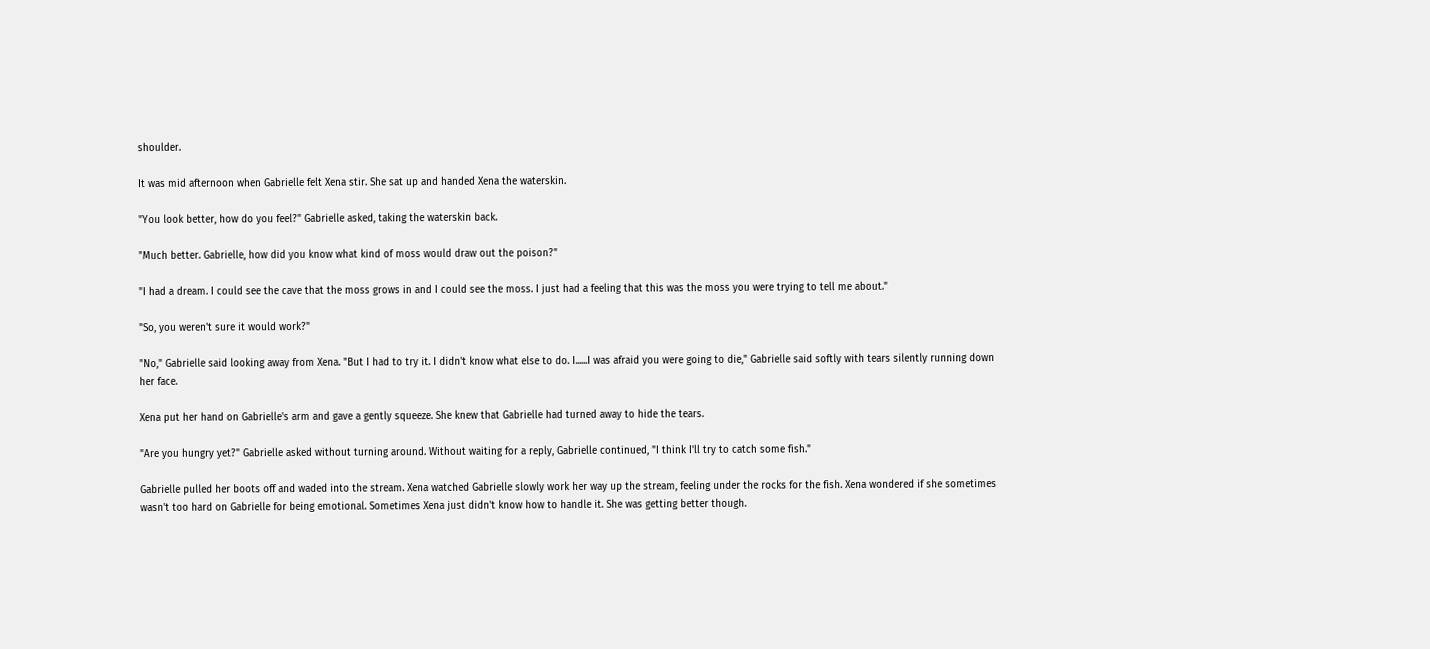shoulder.

It was mid afternoon when Gabrielle felt Xena stir. She sat up and handed Xena the waterskin.

"You look better, how do you feel?" Gabrielle asked, taking the waterskin back.

"Much better. Gabrielle, how did you know what kind of moss would draw out the poison?"

"I had a dream. I could see the cave that the moss grows in and I could see the moss. I just had a feeling that this was the moss you were trying to tell me about."

"So, you weren't sure it would work?"

"No," Gabrielle said looking away from Xena. "But I had to try it. I didn't know what else to do. I......I was afraid you were going to die," Gabrielle said softly with tears silently running down her face.

Xena put her hand on Gabrielle's arm and gave a gently squeeze. She knew that Gabrielle had turned away to hide the tears.

"Are you hungry yet?" Gabrielle asked without turning around. Without waiting for a reply, Gabrielle continued, "I think I'll try to catch some fish."

Gabrielle pulled her boots off and waded into the stream. Xena watched Gabrielle slowly work her way up the stream, feeling under the rocks for the fish. Xena wondered if she sometimes wasn't too hard on Gabrielle for being emotional. Sometimes Xena just didn't know how to handle it. She was getting better though.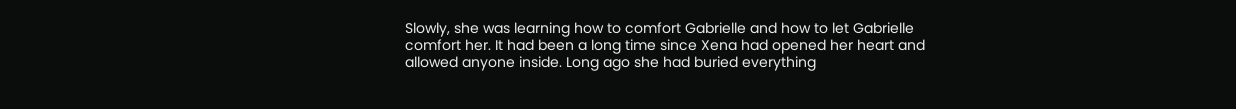Slowly, she was learning how to comfort Gabrielle and how to let Gabrielle comfort her. It had been a long time since Xena had opened her heart and allowed anyone inside. Long ago she had buried everything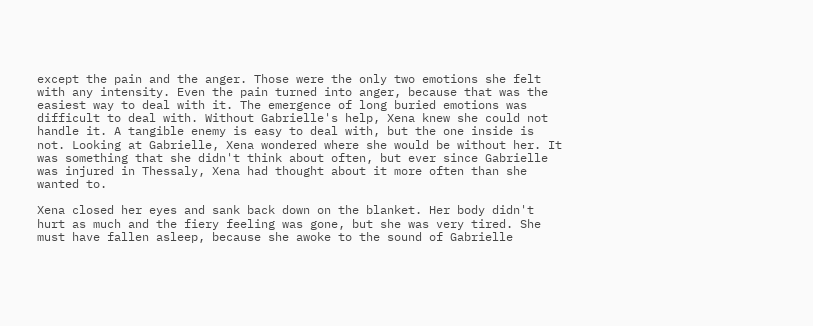except the pain and the anger. Those were the only two emotions she felt with any intensity. Even the pain turned into anger, because that was the easiest way to deal with it. The emergence of long buried emotions was difficult to deal with. Without Gabrielle's help, Xena knew she could not handle it. A tangible enemy is easy to deal with, but the one inside is not. Looking at Gabrielle, Xena wondered where she would be without her. It was something that she didn't think about often, but ever since Gabrielle was injured in Thessaly, Xena had thought about it more often than she wanted to.

Xena closed her eyes and sank back down on the blanket. Her body didn't hurt as much and the fiery feeling was gone, but she was very tired. She must have fallen asleep, because she awoke to the sound of Gabrielle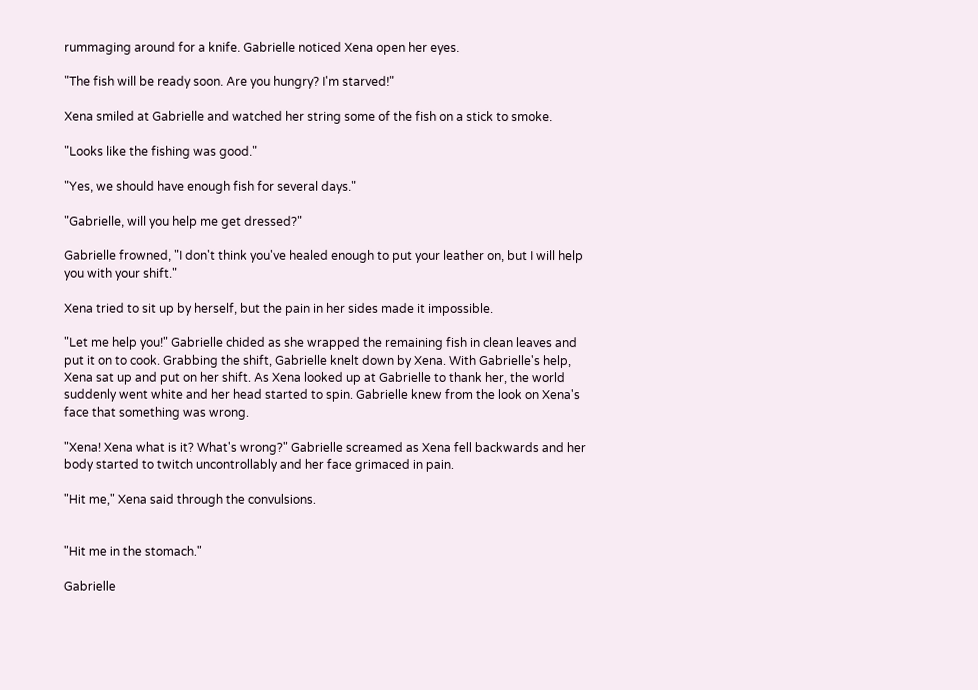rummaging around for a knife. Gabrielle noticed Xena open her eyes.

"The fish will be ready soon. Are you hungry? I'm starved!"

Xena smiled at Gabrielle and watched her string some of the fish on a stick to smoke.

"Looks like the fishing was good."

"Yes, we should have enough fish for several days."

"Gabrielle, will you help me get dressed?"

Gabrielle frowned, "I don't think you've healed enough to put your leather on, but I will help you with your shift."

Xena tried to sit up by herself, but the pain in her sides made it impossible.

"Let me help you!" Gabrielle chided as she wrapped the remaining fish in clean leaves and put it on to cook. Grabbing the shift, Gabrielle knelt down by Xena. With Gabrielle's help, Xena sat up and put on her shift. As Xena looked up at Gabrielle to thank her, the world suddenly went white and her head started to spin. Gabrielle knew from the look on Xena's face that something was wrong.

"Xena! Xena what is it? What's wrong?" Gabrielle screamed as Xena fell backwards and her body started to twitch uncontrollably and her face grimaced in pain.

"Hit me," Xena said through the convulsions.


"Hit me in the stomach."

Gabrielle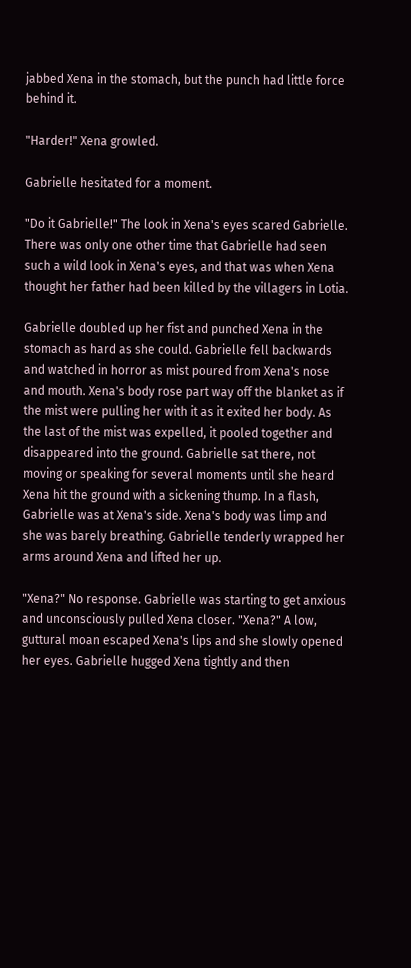jabbed Xena in the stomach, but the punch had little force behind it.

"Harder!" Xena growled.

Gabrielle hesitated for a moment.

"Do it Gabrielle!" The look in Xena's eyes scared Gabrielle. There was only one other time that Gabrielle had seen such a wild look in Xena's eyes, and that was when Xena thought her father had been killed by the villagers in Lotia.

Gabrielle doubled up her fist and punched Xena in the stomach as hard as she could. Gabrielle fell backwards and watched in horror as mist poured from Xena's nose and mouth. Xena's body rose part way off the blanket as if the mist were pulling her with it as it exited her body. As the last of the mist was expelled, it pooled together and disappeared into the ground. Gabrielle sat there, not moving or speaking for several moments until she heard Xena hit the ground with a sickening thump. In a flash, Gabrielle was at Xena's side. Xena's body was limp and she was barely breathing. Gabrielle tenderly wrapped her arms around Xena and lifted her up.

"Xena?" No response. Gabrielle was starting to get anxious and unconsciously pulled Xena closer. "Xena?" A low, guttural moan escaped Xena's lips and she slowly opened her eyes. Gabrielle hugged Xena tightly and then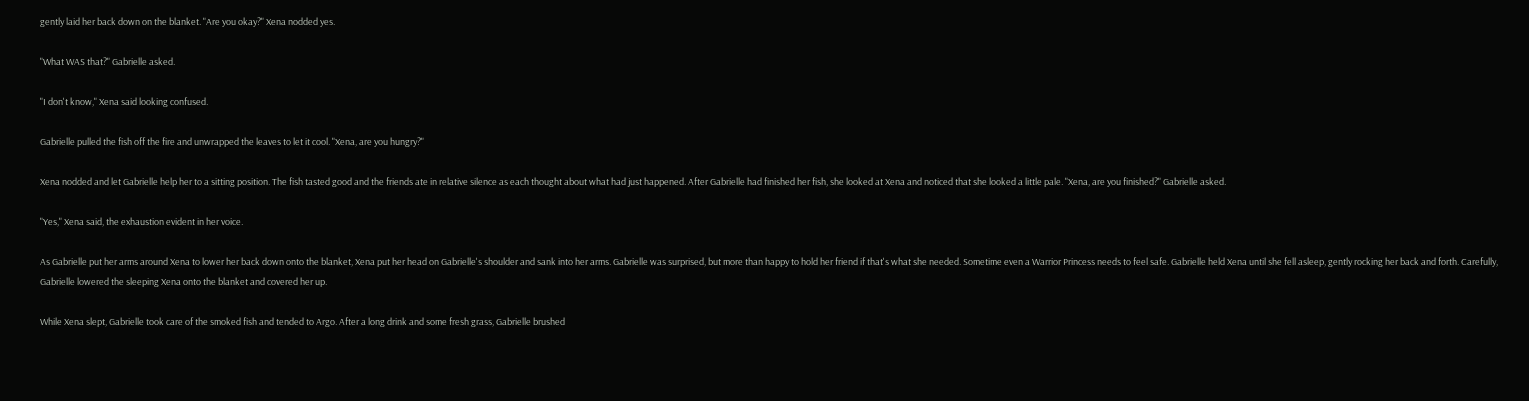gently laid her back down on the blanket. "Are you okay?" Xena nodded yes.

"What WAS that?" Gabrielle asked.

"I don't know," Xena said looking confused.

Gabrielle pulled the fish off the fire and unwrapped the leaves to let it cool. "Xena, are you hungry?"

Xena nodded and let Gabrielle help her to a sitting position. The fish tasted good and the friends ate in relative silence as each thought about what had just happened. After Gabrielle had finished her fish, she looked at Xena and noticed that she looked a little pale. "Xena, are you finished?" Gabrielle asked.

"Yes," Xena said, the exhaustion evident in her voice.

As Gabrielle put her arms around Xena to lower her back down onto the blanket, Xena put her head on Gabrielle's shoulder and sank into her arms. Gabrielle was surprised, but more than happy to hold her friend if that's what she needed. Sometime even a Warrior Princess needs to feel safe. Gabrielle held Xena until she fell asleep, gently rocking her back and forth. Carefully, Gabrielle lowered the sleeping Xena onto the blanket and covered her up.

While Xena slept, Gabrielle took care of the smoked fish and tended to Argo. After a long drink and some fresh grass, Gabrielle brushed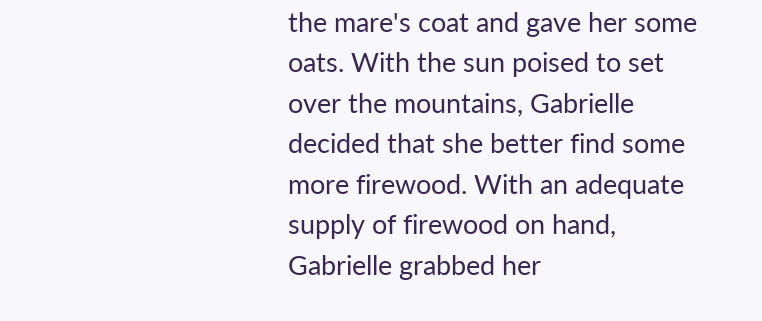the mare's coat and gave her some oats. With the sun poised to set over the mountains, Gabrielle decided that she better find some more firewood. With an adequate supply of firewood on hand, Gabrielle grabbed her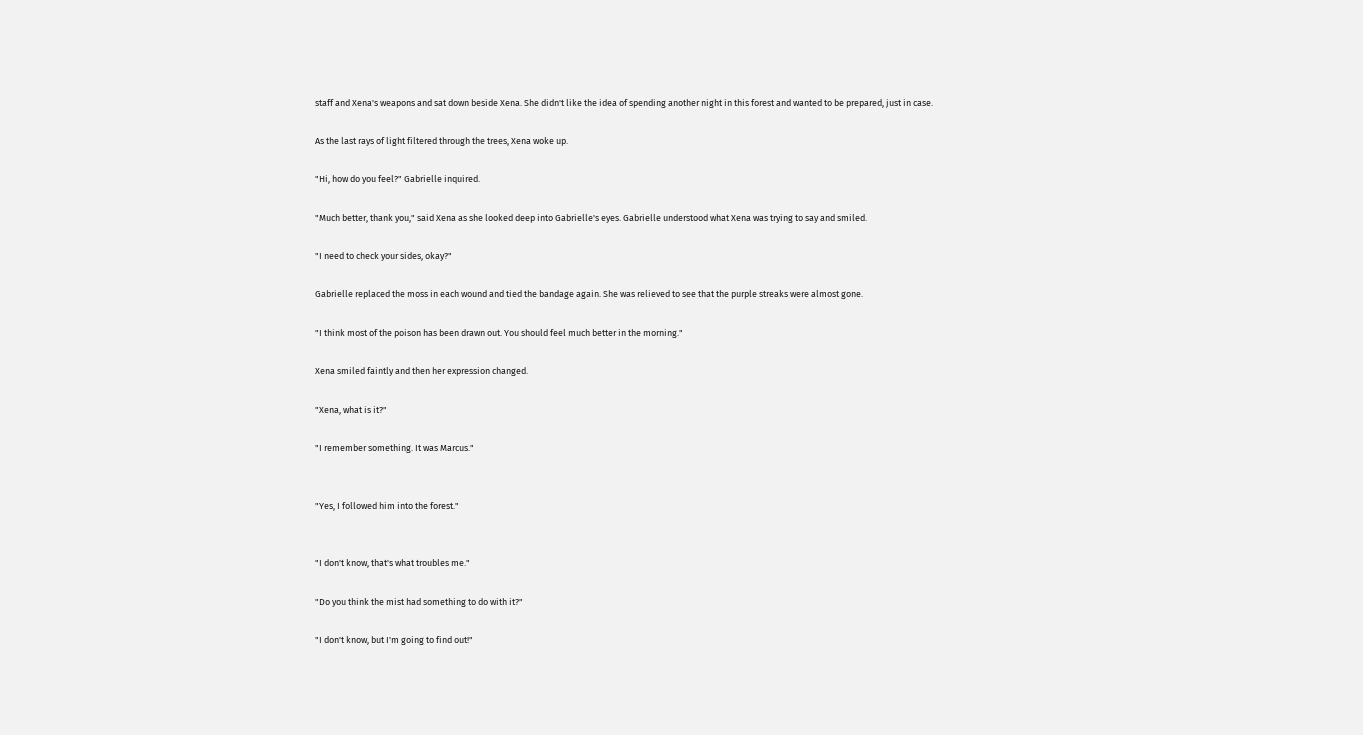staff and Xena's weapons and sat down beside Xena. She didn't like the idea of spending another night in this forest and wanted to be prepared, just in case.

As the last rays of light filtered through the trees, Xena woke up.

"Hi, how do you feel?" Gabrielle inquired.

"Much better, thank you," said Xena as she looked deep into Gabrielle's eyes. Gabrielle understood what Xena was trying to say and smiled.

"I need to check your sides, okay?"

Gabrielle replaced the moss in each wound and tied the bandage again. She was relieved to see that the purple streaks were almost gone.

"I think most of the poison has been drawn out. You should feel much better in the morning."

Xena smiled faintly and then her expression changed.

"Xena, what is it?"

"I remember something. It was Marcus."


"Yes, I followed him into the forest."


"I don't know, that's what troubles me."

"Do you think the mist had something to do with it?"

"I don't know, but I'm going to find out!"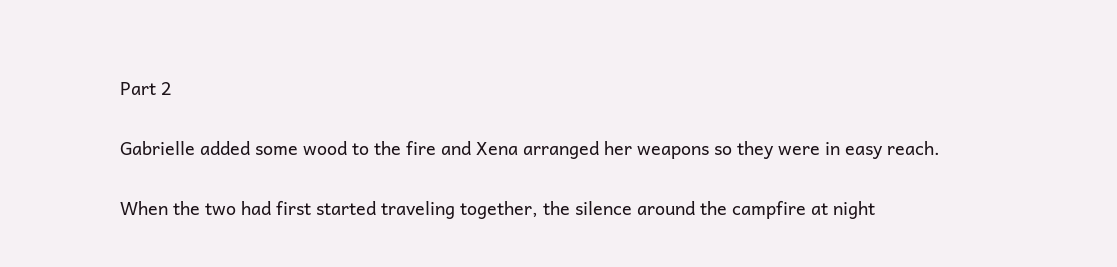Part 2

Gabrielle added some wood to the fire and Xena arranged her weapons so they were in easy reach.

When the two had first started traveling together, the silence around the campfire at night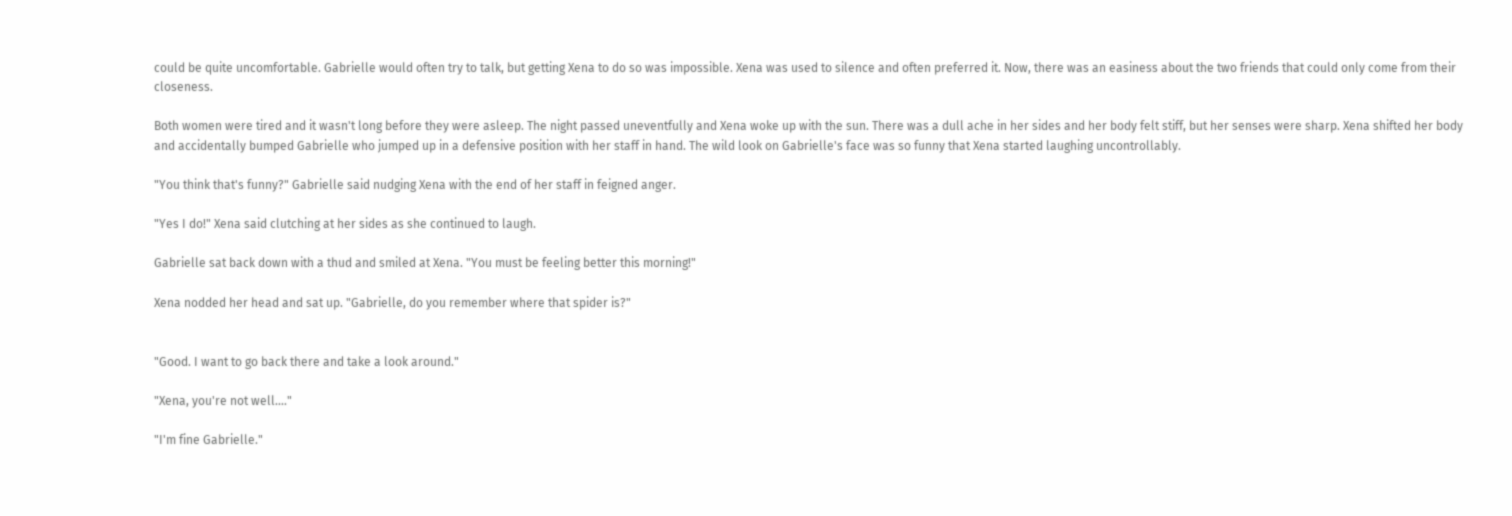could be quite uncomfortable. Gabrielle would often try to talk, but getting Xena to do so was impossible. Xena was used to silence and often preferred it. Now, there was an easiness about the two friends that could only come from their closeness.

Both women were tired and it wasn't long before they were asleep. The night passed uneventfully and Xena woke up with the sun. There was a dull ache in her sides and her body felt stiff, but her senses were sharp. Xena shifted her body and accidentally bumped Gabrielle who jumped up in a defensive position with her staff in hand. The wild look on Gabrielle's face was so funny that Xena started laughing uncontrollably.

"You think that's funny?" Gabrielle said nudging Xena with the end of her staff in feigned anger.

"Yes I do!" Xena said clutching at her sides as she continued to laugh.

Gabrielle sat back down with a thud and smiled at Xena. "You must be feeling better this morning!"

Xena nodded her head and sat up. "Gabrielle, do you remember where that spider is?"


"Good. I want to go back there and take a look around."

"Xena, you're not well...."

"I'm fine Gabrielle."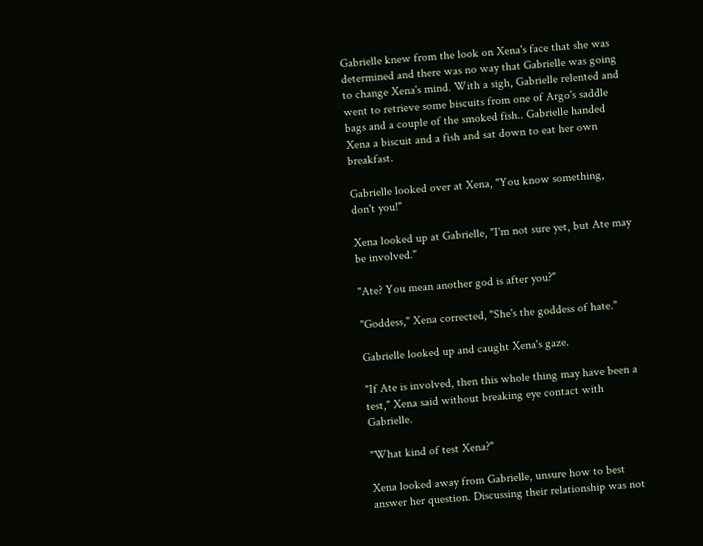Gabrielle knew from the look on Xena's face that she was determined and there was no way that Gabrielle was going to change Xena's mind. With a sigh, Gabrielle relented and went to retrieve some biscuits from one of Argo's saddle bags and a couple of the smoked fish.. Gabrielle handed Xena a biscuit and a fish and sat down to eat her own breakfast.

Gabrielle looked over at Xena, "You know something, don't you!"

Xena looked up at Gabrielle, "I'm not sure yet, but Ate may be involved."

"Ate? You mean another god is after you?"

"Goddess," Xena corrected, "She's the goddess of hate."

Gabrielle looked up and caught Xena's gaze.

"If Ate is involved, then this whole thing may have been a test," Xena said without breaking eye contact with Gabrielle.

"What kind of test Xena?"

Xena looked away from Gabrielle, unsure how to best answer her question. Discussing their relationship was not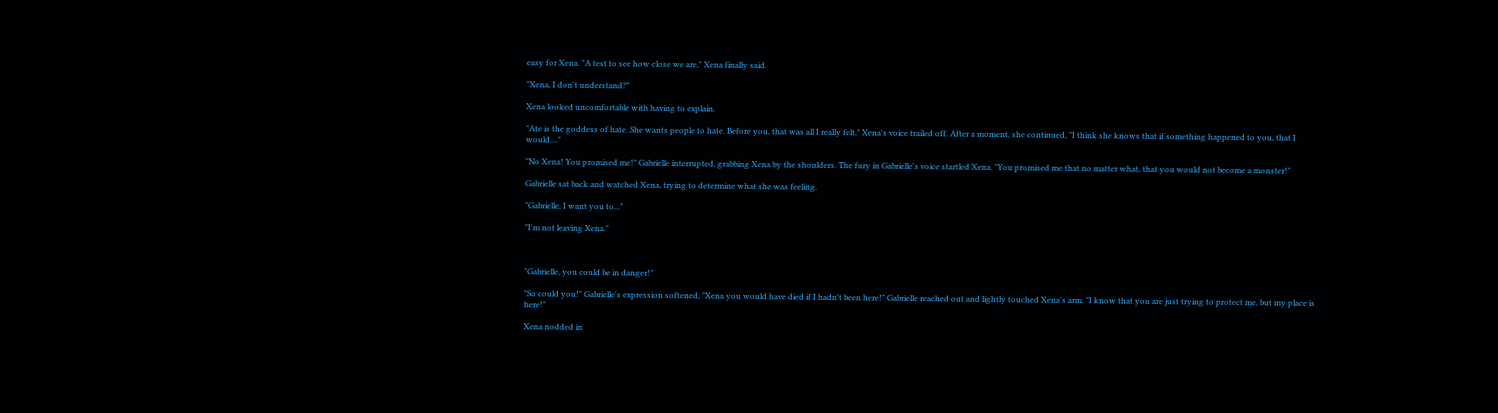easy for Xena. "A test to see how close we are," Xena finally said.

"Xena, I don't understand?"

Xena looked uncomfortable with having to explain.

"Ate is the goddess of hate. She wants people to hate. Before you, that was all I really felt," Xena's voice trailed off. After a moment, she continued, "I think she knows that if something happened to you, that I would...."

"No Xena! You promised me!" Gabrielle interrupted, grabbing Xena by the shoulders. The fury in Gabrielle's voice startled Xena. "You promised me that no matter what, that you would not become a monster!"

Gabrielle sat back and watched Xena, trying to determine what she was feeling.

"Gabrielle, I want you to..."

"I'm not leaving Xena."



"Gabrielle, you could be in danger!"

"So could you!" Gabrielle's expression softened, "Xena you would have died if I hadn't been here!" Gabrielle reached out and lightly touched Xena's arm. "I know that you are just trying to protect me, but my place is here!"

Xena nodded in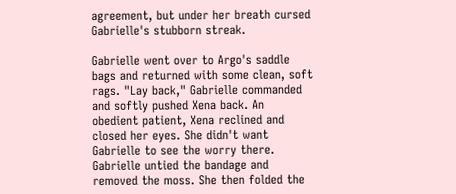agreement, but under her breath cursed Gabrielle's stubborn streak.

Gabrielle went over to Argo's saddle bags and returned with some clean, soft rags. "Lay back," Gabrielle commanded and softly pushed Xena back. An obedient patient, Xena reclined and closed her eyes. She didn't want Gabrielle to see the worry there. Gabrielle untied the bandage and removed the moss. She then folded the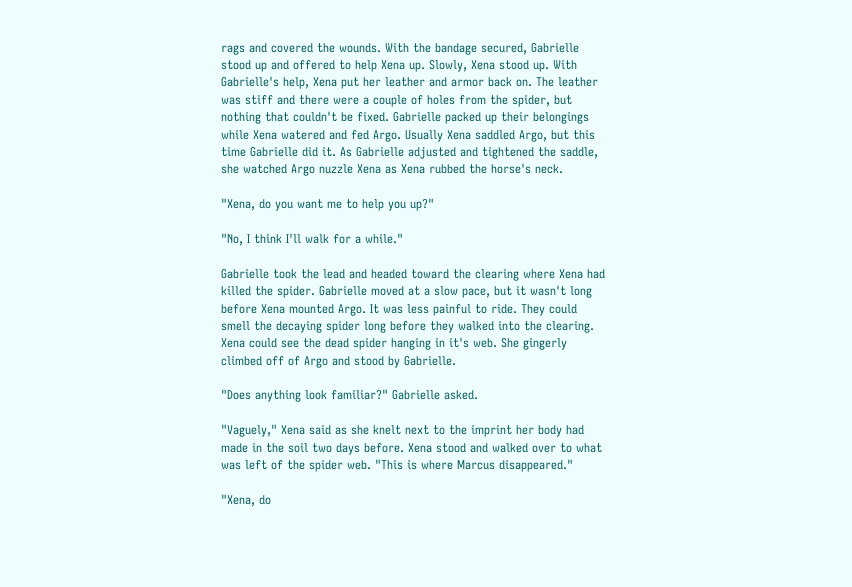rags and covered the wounds. With the bandage secured, Gabrielle stood up and offered to help Xena up. Slowly, Xena stood up. With Gabrielle's help, Xena put her leather and armor back on. The leather was stiff and there were a couple of holes from the spider, but nothing that couldn't be fixed. Gabrielle packed up their belongings while Xena watered and fed Argo. Usually Xena saddled Argo, but this time Gabrielle did it. As Gabrielle adjusted and tightened the saddle, she watched Argo nuzzle Xena as Xena rubbed the horse's neck.

"Xena, do you want me to help you up?"

"No, I think I'll walk for a while."

Gabrielle took the lead and headed toward the clearing where Xena had killed the spider. Gabrielle moved at a slow pace, but it wasn't long before Xena mounted Argo. It was less painful to ride. They could smell the decaying spider long before they walked into the clearing. Xena could see the dead spider hanging in it's web. She gingerly climbed off of Argo and stood by Gabrielle.

"Does anything look familiar?" Gabrielle asked.

"Vaguely," Xena said as she knelt next to the imprint her body had made in the soil two days before. Xena stood and walked over to what was left of the spider web. "This is where Marcus disappeared."

"Xena, do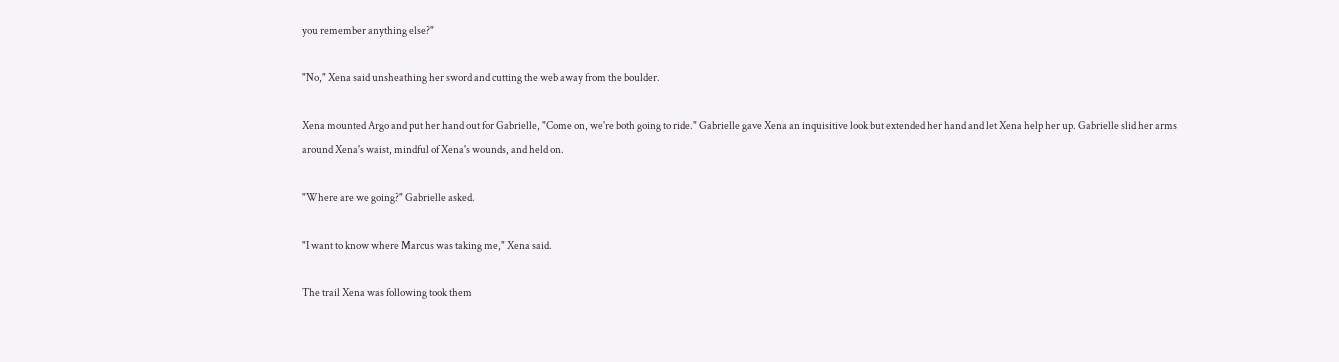you remember anything else?"

"No," Xena said unsheathing her sword and cutting the web away from the boulder.

Xena mounted Argo and put her hand out for Gabrielle, "Come on, we're both going to ride." Gabrielle gave Xena an inquisitive look but extended her hand and let Xena help her up. Gabrielle slid her arms around Xena's waist, mindful of Xena's wounds, and held on.

"Where are we going?" Gabrielle asked.

"I want to know where Marcus was taking me," Xena said.

The trail Xena was following took them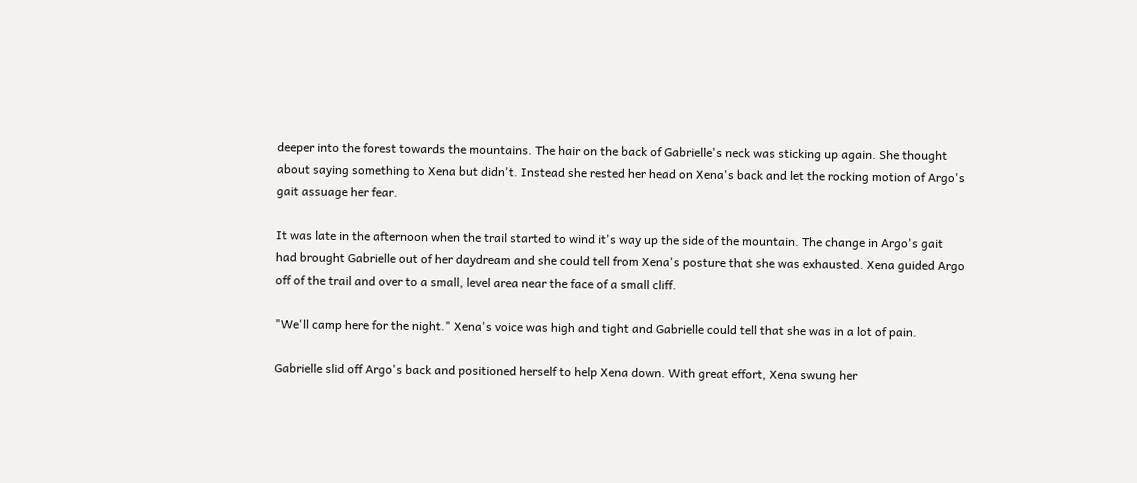deeper into the forest towards the mountains. The hair on the back of Gabrielle's neck was sticking up again. She thought about saying something to Xena but didn't. Instead she rested her head on Xena's back and let the rocking motion of Argo's gait assuage her fear.

It was late in the afternoon when the trail started to wind it's way up the side of the mountain. The change in Argo's gait had brought Gabrielle out of her daydream and she could tell from Xena's posture that she was exhausted. Xena guided Argo off of the trail and over to a small, level area near the face of a small cliff.

"We'll camp here for the night." Xena's voice was high and tight and Gabrielle could tell that she was in a lot of pain.

Gabrielle slid off Argo's back and positioned herself to help Xena down. With great effort, Xena swung her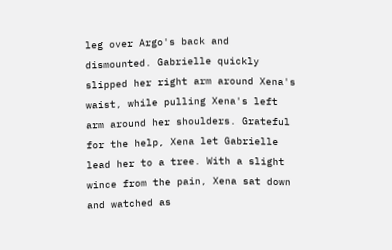leg over Argo's back and dismounted. Gabrielle quickly slipped her right arm around Xena's waist, while pulling Xena's left arm around her shoulders. Grateful for the help, Xena let Gabrielle lead her to a tree. With a slight wince from the pain, Xena sat down and watched as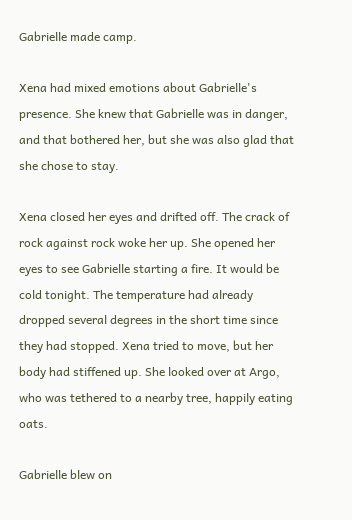Gabrielle made camp.

Xena had mixed emotions about Gabrielle's presence. She knew that Gabrielle was in danger, and that bothered her, but she was also glad that she chose to stay.

Xena closed her eyes and drifted off. The crack of rock against rock woke her up. She opened her eyes to see Gabrielle starting a fire. It would be cold tonight. The temperature had already dropped several degrees in the short time since they had stopped. Xena tried to move, but her body had stiffened up. She looked over at Argo, who was tethered to a nearby tree, happily eating oats.

Gabrielle blew on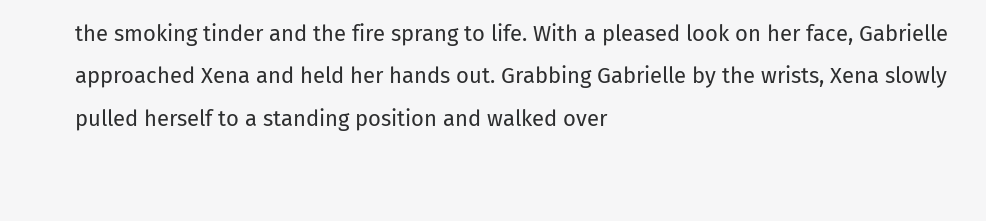the smoking tinder and the fire sprang to life. With a pleased look on her face, Gabrielle approached Xena and held her hands out. Grabbing Gabrielle by the wrists, Xena slowly pulled herself to a standing position and walked over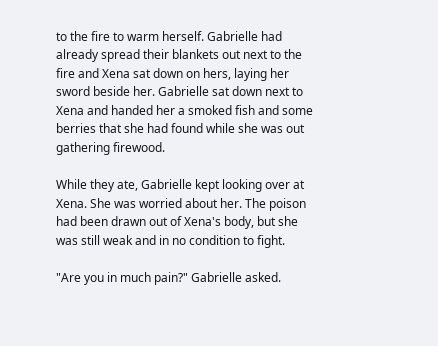to the fire to warm herself. Gabrielle had already spread their blankets out next to the fire and Xena sat down on hers, laying her sword beside her. Gabrielle sat down next to Xena and handed her a smoked fish and some berries that she had found while she was out gathering firewood.

While they ate, Gabrielle kept looking over at Xena. She was worried about her. The poison had been drawn out of Xena's body, but she was still weak and in no condition to fight.

"Are you in much pain?" Gabrielle asked.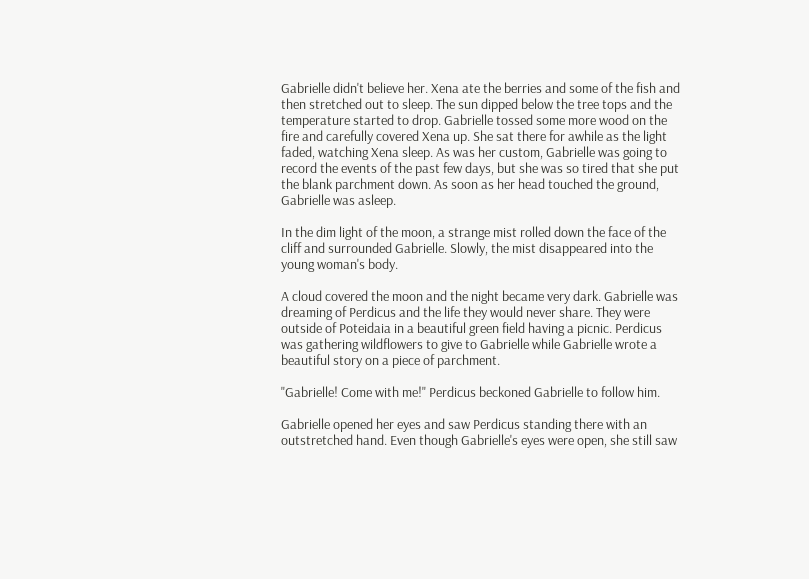Gabrielle didn't believe her. Xena ate the berries and some of the fish and then stretched out to sleep. The sun dipped below the tree tops and the temperature started to drop. Gabrielle tossed some more wood on the fire and carefully covered Xena up. She sat there for awhile as the light faded, watching Xena sleep. As was her custom, Gabrielle was going to record the events of the past few days, but she was so tired that she put the blank parchment down. As soon as her head touched the ground, Gabrielle was asleep.

In the dim light of the moon, a strange mist rolled down the face of the cliff and surrounded Gabrielle. Slowly, the mist disappeared into the young woman's body.

A cloud covered the moon and the night became very dark. Gabrielle was dreaming of Perdicus and the life they would never share. They were outside of Poteidaia in a beautiful green field having a picnic. Perdicus was gathering wildflowers to give to Gabrielle while Gabrielle wrote a beautiful story on a piece of parchment.

"Gabrielle! Come with me!" Perdicus beckoned Gabrielle to follow him.

Gabrielle opened her eyes and saw Perdicus standing there with an outstretched hand. Even though Gabrielle's eyes were open, she still saw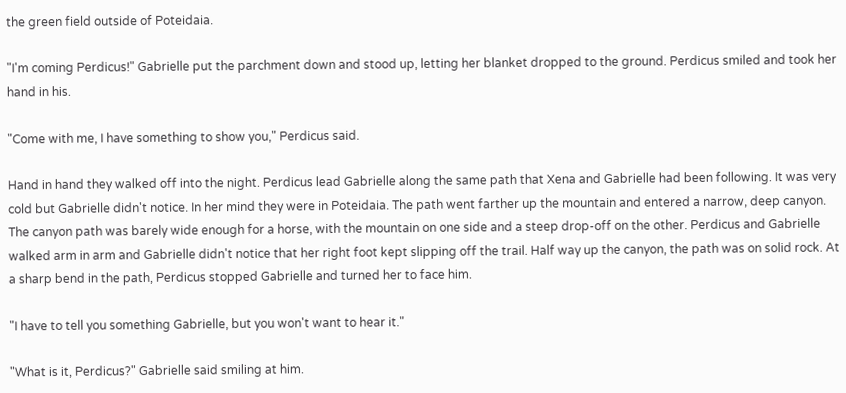the green field outside of Poteidaia.

"I'm coming Perdicus!" Gabrielle put the parchment down and stood up, letting her blanket dropped to the ground. Perdicus smiled and took her hand in his.

"Come with me, I have something to show you," Perdicus said.

Hand in hand they walked off into the night. Perdicus lead Gabrielle along the same path that Xena and Gabrielle had been following. It was very cold but Gabrielle didn't notice. In her mind they were in Poteidaia. The path went farther up the mountain and entered a narrow, deep canyon. The canyon path was barely wide enough for a horse, with the mountain on one side and a steep drop-off on the other. Perdicus and Gabrielle walked arm in arm and Gabrielle didn't notice that her right foot kept slipping off the trail. Half way up the canyon, the path was on solid rock. At a sharp bend in the path, Perdicus stopped Gabrielle and turned her to face him.

"I have to tell you something Gabrielle, but you won't want to hear it."

"What is it, Perdicus?" Gabrielle said smiling at him.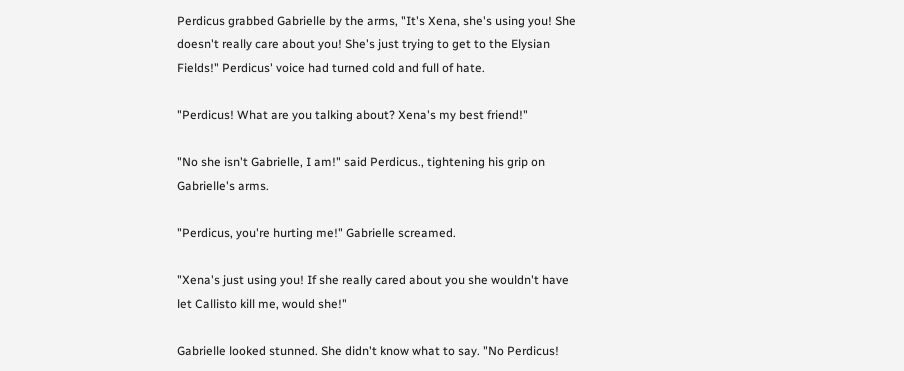Perdicus grabbed Gabrielle by the arms, "It's Xena, she's using you! She doesn't really care about you! She's just trying to get to the Elysian Fields!" Perdicus' voice had turned cold and full of hate.

"Perdicus! What are you talking about? Xena's my best friend!"

"No she isn't Gabrielle, I am!" said Perdicus., tightening his grip on Gabrielle's arms.

"Perdicus, you're hurting me!" Gabrielle screamed.

"Xena's just using you! If she really cared about you she wouldn't have let Callisto kill me, would she!"

Gabrielle looked stunned. She didn't know what to say. "No Perdicus!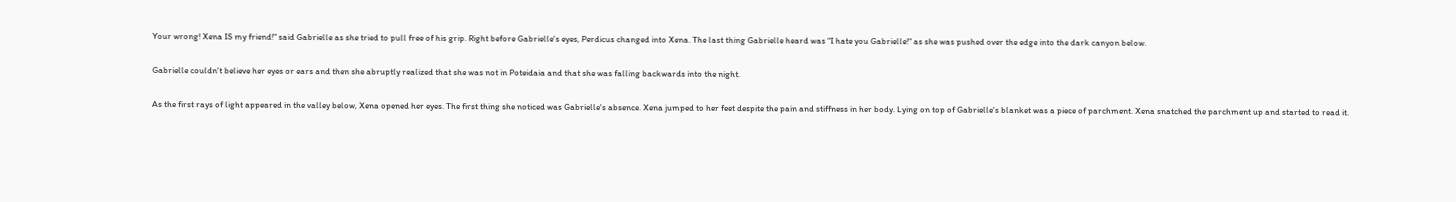Your wrong! Xena IS my friend!" said Gabrielle as she tried to pull free of his grip. Right before Gabrielle's eyes, Perdicus changed into Xena. The last thing Gabrielle heard was "I hate you Gabrielle!" as she was pushed over the edge into the dark canyon below.

Gabrielle couldn't believe her eyes or ears and then she abruptly realized that she was not in Poteidaia and that she was falling backwards into the night.

As the first rays of light appeared in the valley below, Xena opened her eyes. The first thing she noticed was Gabrielle's absence. Xena jumped to her feet despite the pain and stiffness in her body. Lying on top of Gabrielle's blanket was a piece of parchment. Xena snatched the parchment up and started to read it.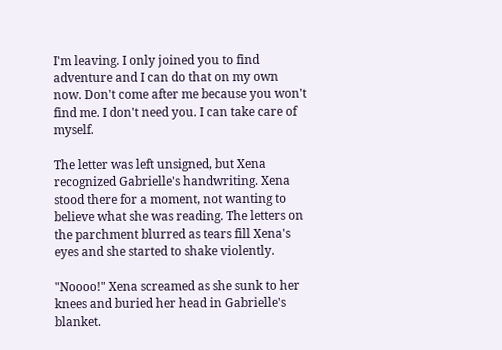I'm leaving. I only joined you to find adventure and I can do that on my own now. Don't come after me because you won't find me. I don't need you. I can take care of myself.

The letter was left unsigned, but Xena recognized Gabrielle's handwriting. Xena stood there for a moment, not wanting to believe what she was reading. The letters on the parchment blurred as tears fill Xena's eyes and she started to shake violently.

"Noooo!" Xena screamed as she sunk to her knees and buried her head in Gabrielle's blanket.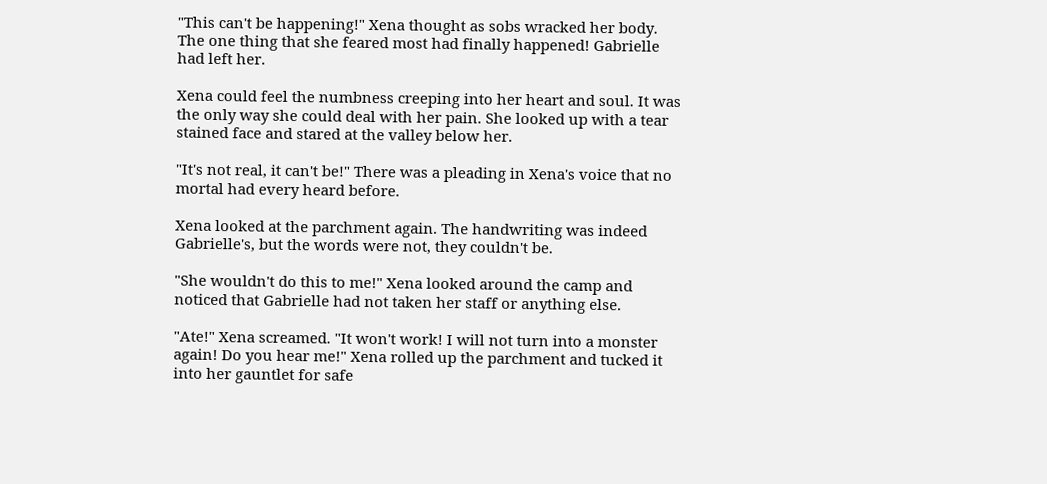"This can't be happening!" Xena thought as sobs wracked her body. The one thing that she feared most had finally happened! Gabrielle had left her.

Xena could feel the numbness creeping into her heart and soul. It was the only way she could deal with her pain. She looked up with a tear stained face and stared at the valley below her.

"It's not real, it can't be!" There was a pleading in Xena's voice that no mortal had every heard before.

Xena looked at the parchment again. The handwriting was indeed Gabrielle's, but the words were not, they couldn't be.

"She wouldn't do this to me!" Xena looked around the camp and noticed that Gabrielle had not taken her staff or anything else.

"Ate!" Xena screamed. "It won't work! I will not turn into a monster again! Do you hear me!" Xena rolled up the parchment and tucked it into her gauntlet for safe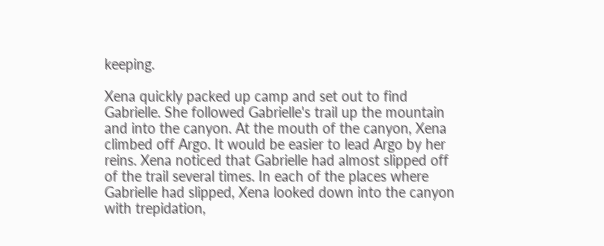keeping.

Xena quickly packed up camp and set out to find Gabrielle. She followed Gabrielle's trail up the mountain and into the canyon. At the mouth of the canyon, Xena climbed off Argo. It would be easier to lead Argo by her reins. Xena noticed that Gabrielle had almost slipped off of the trail several times. In each of the places where Gabrielle had slipped, Xena looked down into the canyon with trepidation,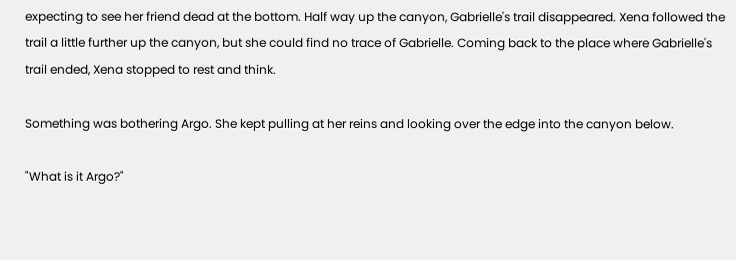expecting to see her friend dead at the bottom. Half way up the canyon, Gabrielle's trail disappeared. Xena followed the trail a little further up the canyon, but she could find no trace of Gabrielle. Coming back to the place where Gabrielle's trail ended, Xena stopped to rest and think.

Something was bothering Argo. She kept pulling at her reins and looking over the edge into the canyon below.

"What is it Argo?"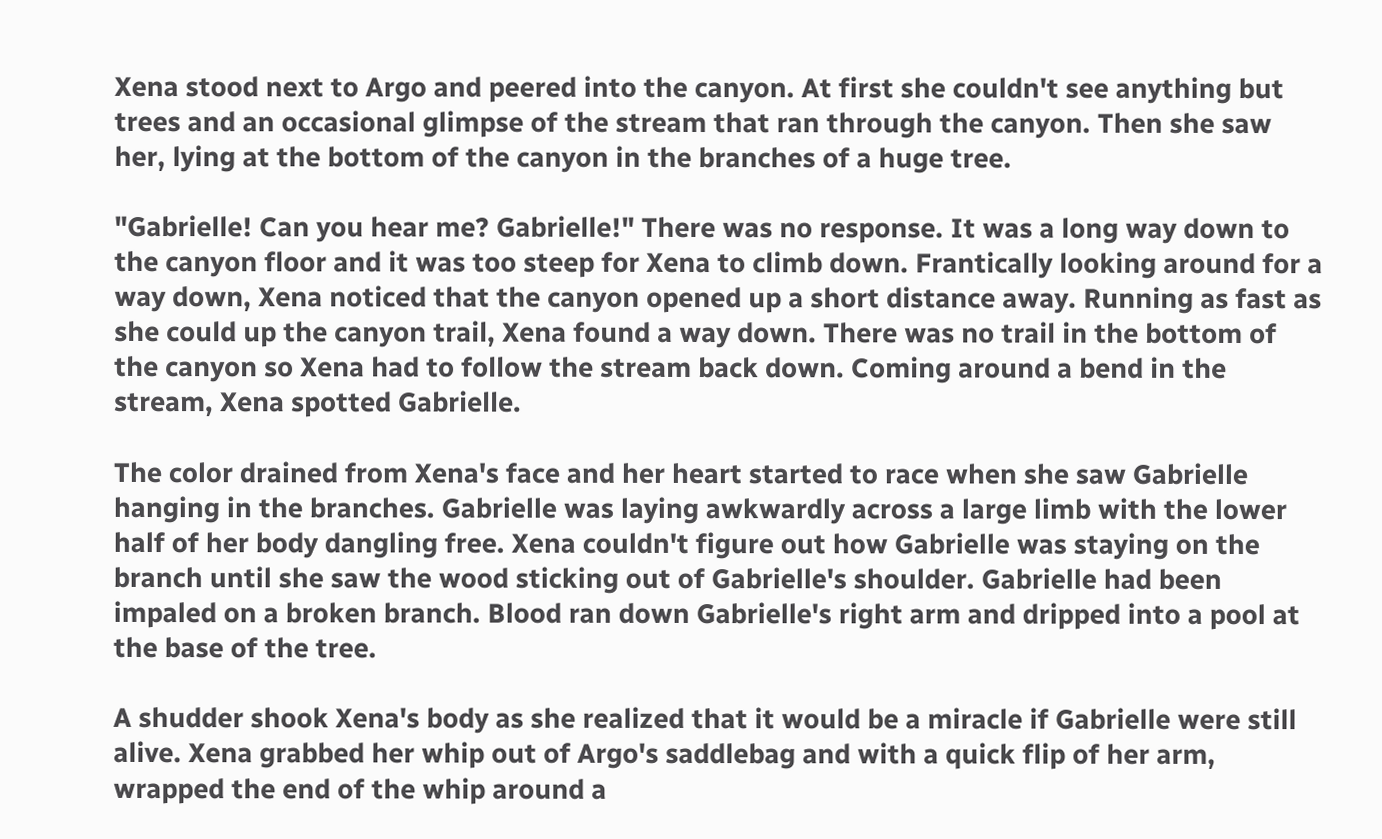Xena stood next to Argo and peered into the canyon. At first she couldn't see anything but trees and an occasional glimpse of the stream that ran through the canyon. Then she saw her, lying at the bottom of the canyon in the branches of a huge tree.

"Gabrielle! Can you hear me? Gabrielle!" There was no response. It was a long way down to the canyon floor and it was too steep for Xena to climb down. Frantically looking around for a way down, Xena noticed that the canyon opened up a short distance away. Running as fast as she could up the canyon trail, Xena found a way down. There was no trail in the bottom of the canyon so Xena had to follow the stream back down. Coming around a bend in the stream, Xena spotted Gabrielle.

The color drained from Xena's face and her heart started to race when she saw Gabrielle hanging in the branches. Gabrielle was laying awkwardly across a large limb with the lower half of her body dangling free. Xena couldn't figure out how Gabrielle was staying on the branch until she saw the wood sticking out of Gabrielle's shoulder. Gabrielle had been impaled on a broken branch. Blood ran down Gabrielle's right arm and dripped into a pool at the base of the tree.

A shudder shook Xena's body as she realized that it would be a miracle if Gabrielle were still alive. Xena grabbed her whip out of Argo's saddlebag and with a quick flip of her arm, wrapped the end of the whip around a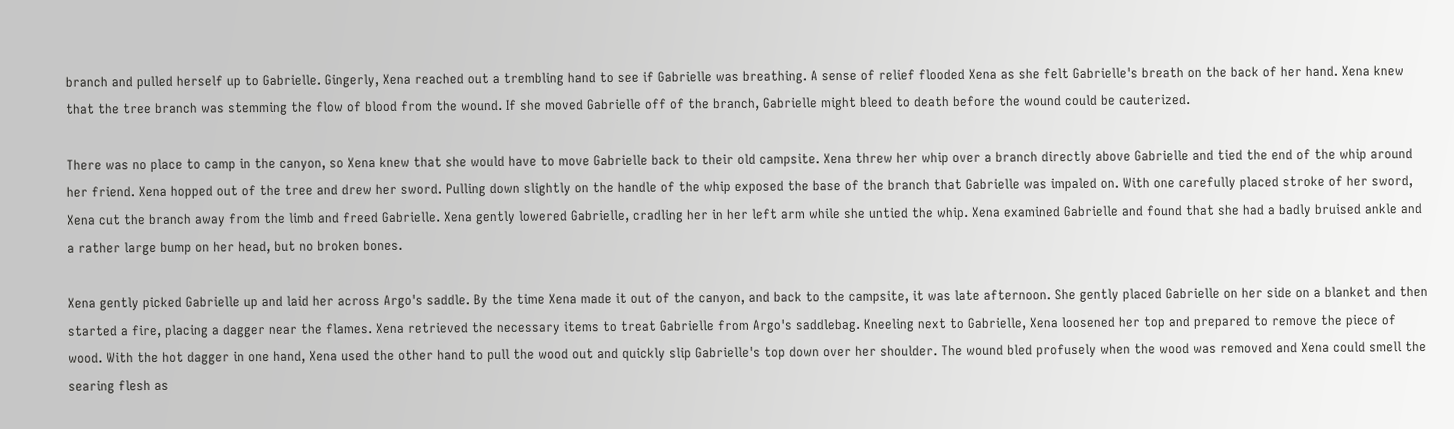branch and pulled herself up to Gabrielle. Gingerly, Xena reached out a trembling hand to see if Gabrielle was breathing. A sense of relief flooded Xena as she felt Gabrielle's breath on the back of her hand. Xena knew that the tree branch was stemming the flow of blood from the wound. If she moved Gabrielle off of the branch, Gabrielle might bleed to death before the wound could be cauterized.

There was no place to camp in the canyon, so Xena knew that she would have to move Gabrielle back to their old campsite. Xena threw her whip over a branch directly above Gabrielle and tied the end of the whip around her friend. Xena hopped out of the tree and drew her sword. Pulling down slightly on the handle of the whip exposed the base of the branch that Gabrielle was impaled on. With one carefully placed stroke of her sword, Xena cut the branch away from the limb and freed Gabrielle. Xena gently lowered Gabrielle, cradling her in her left arm while she untied the whip. Xena examined Gabrielle and found that she had a badly bruised ankle and a rather large bump on her head, but no broken bones.

Xena gently picked Gabrielle up and laid her across Argo's saddle. By the time Xena made it out of the canyon, and back to the campsite, it was late afternoon. She gently placed Gabrielle on her side on a blanket and then started a fire, placing a dagger near the flames. Xena retrieved the necessary items to treat Gabrielle from Argo's saddlebag. Kneeling next to Gabrielle, Xena loosened her top and prepared to remove the piece of wood. With the hot dagger in one hand, Xena used the other hand to pull the wood out and quickly slip Gabrielle's top down over her shoulder. The wound bled profusely when the wood was removed and Xena could smell the searing flesh as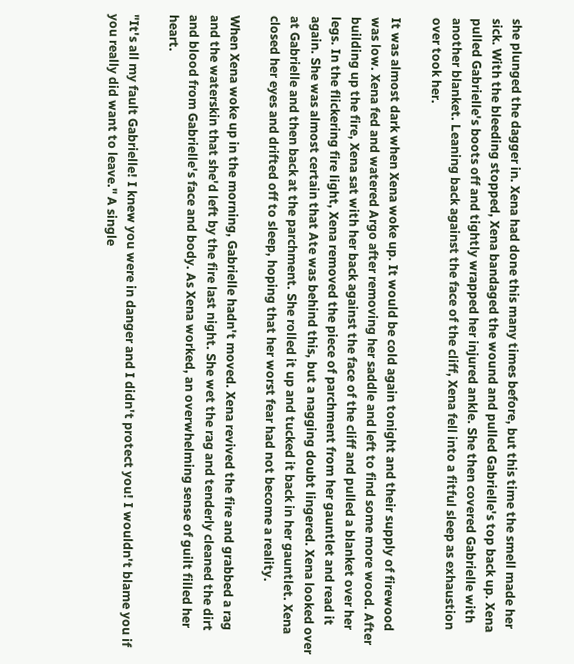she plunged the dagger in. Xena had done this many times before, but this time the smell made her sick. With the bleeding stopped, Xena bandaged the wound and pulled Gabrielle's top back up. Xena pulled Gabrielle's boots off and tightly wrapped her injured ankle. She then covered Gabrielle with another blanket. Leaning back against the face of the cliff, Xena fell into a fitful sleep as exhaustion over took her.

It was almost dark when Xena woke up. It would be cold again tonight and their supply of firewood was low. Xena fed and watered Argo after removing her saddle and left to find some more wood. After building up the fire, Xena sat with her back against the face of the cliff and pulled a blanket over her legs. In the flickering fire light, Xena removed the piece of parchment from her gauntlet and read it again. She was almost certain that Ate was behind this, but a nagging doubt lingered. Xena looked over at Gabrielle and then back at the parchment. She rolled it up and tucked it back in her gauntlet. Xena closed her eyes and drifted off to sleep, hoping that her worst fear had not become a reality.

When Xena woke up in the morning, Gabrielle hadn't moved. Xena revived the fire and grabbed a rag and the waterskin that she'd left by the fire last night. She wet the rag and tenderly cleaned the dirt and blood from Gabrielle's face and body. As Xena worked, an overwhelming sense of guilt filled her heart.

"It's all my fault Gabrielle! I knew you were in danger and I didn't protect you! I wouldn't blame you if you really did want to leave." A single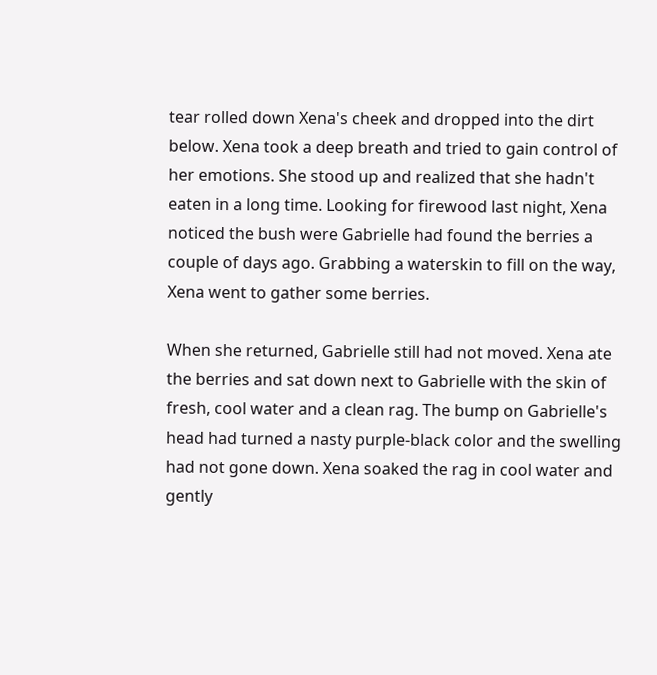tear rolled down Xena's cheek and dropped into the dirt below. Xena took a deep breath and tried to gain control of her emotions. She stood up and realized that she hadn't eaten in a long time. Looking for firewood last night, Xena noticed the bush were Gabrielle had found the berries a couple of days ago. Grabbing a waterskin to fill on the way, Xena went to gather some berries.

When she returned, Gabrielle still had not moved. Xena ate the berries and sat down next to Gabrielle with the skin of fresh, cool water and a clean rag. The bump on Gabrielle's head had turned a nasty purple-black color and the swelling had not gone down. Xena soaked the rag in cool water and gently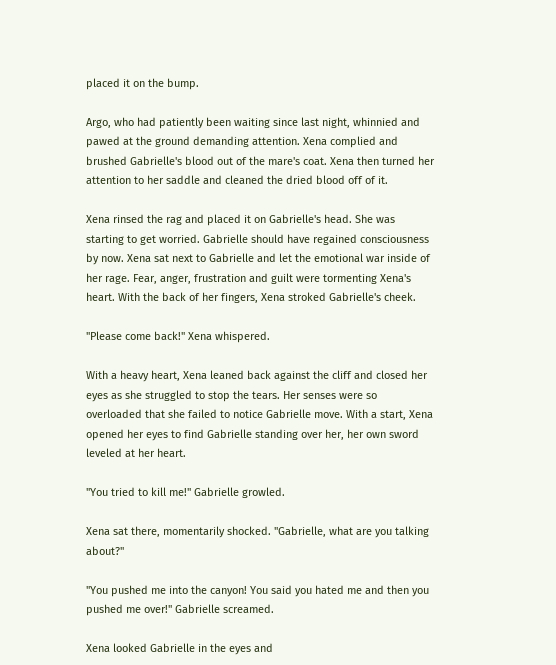placed it on the bump.

Argo, who had patiently been waiting since last night, whinnied and pawed at the ground demanding attention. Xena complied and brushed Gabrielle's blood out of the mare's coat. Xena then turned her attention to her saddle and cleaned the dried blood off of it.

Xena rinsed the rag and placed it on Gabrielle's head. She was starting to get worried. Gabrielle should have regained consciousness by now. Xena sat next to Gabrielle and let the emotional war inside of her rage. Fear, anger, frustration and guilt were tormenting Xena's heart. With the back of her fingers, Xena stroked Gabrielle's cheek.

"Please come back!" Xena whispered.

With a heavy heart, Xena leaned back against the cliff and closed her eyes as she struggled to stop the tears. Her senses were so overloaded that she failed to notice Gabrielle move. With a start, Xena opened her eyes to find Gabrielle standing over her, her own sword leveled at her heart.

"You tried to kill me!" Gabrielle growled.

Xena sat there, momentarily shocked. "Gabrielle, what are you talking about?"

"You pushed me into the canyon! You said you hated me and then you pushed me over!" Gabrielle screamed.

Xena looked Gabrielle in the eyes and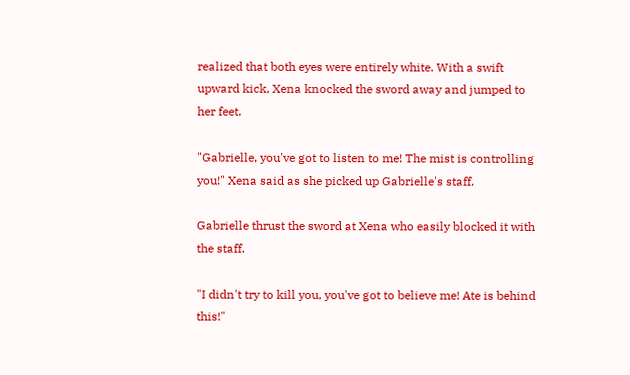realized that both eyes were entirely white. With a swift upward kick, Xena knocked the sword away and jumped to her feet.

"Gabrielle, you've got to listen to me! The mist is controlling you!" Xena said as she picked up Gabrielle's staff.

Gabrielle thrust the sword at Xena who easily blocked it with the staff.

"I didn't try to kill you, you've got to believe me! Ate is behind this!"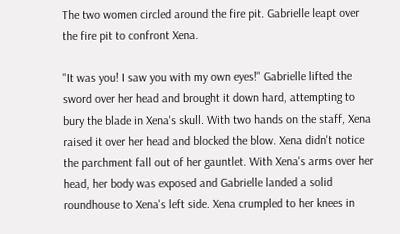The two women circled around the fire pit. Gabrielle leapt over the fire pit to confront Xena.

"It was you! I saw you with my own eyes!" Gabrielle lifted the sword over her head and brought it down hard, attempting to bury the blade in Xena's skull. With two hands on the staff, Xena raised it over her head and blocked the blow. Xena didn't notice the parchment fall out of her gauntlet. With Xena's arms over her head, her body was exposed and Gabrielle landed a solid roundhouse to Xena's left side. Xena crumpled to her knees in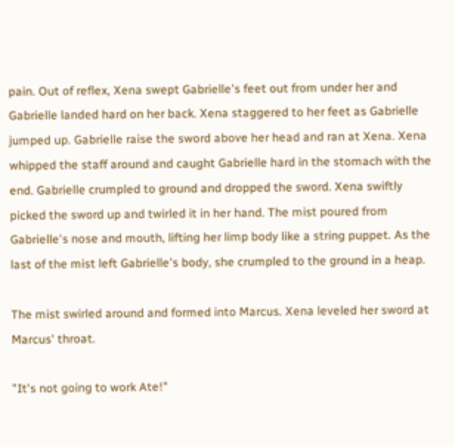pain. Out of reflex, Xena swept Gabrielle's feet out from under her and Gabrielle landed hard on her back. Xena staggered to her feet as Gabrielle jumped up. Gabrielle raise the sword above her head and ran at Xena. Xena whipped the staff around and caught Gabrielle hard in the stomach with the end. Gabrielle crumpled to ground and dropped the sword. Xena swiftly picked the sword up and twirled it in her hand. The mist poured from Gabrielle's nose and mouth, lifting her limp body like a string puppet. As the last of the mist left Gabrielle's body, she crumpled to the ground in a heap.

The mist swirled around and formed into Marcus. Xena leveled her sword at Marcus' throat.

"It's not going to work Ate!"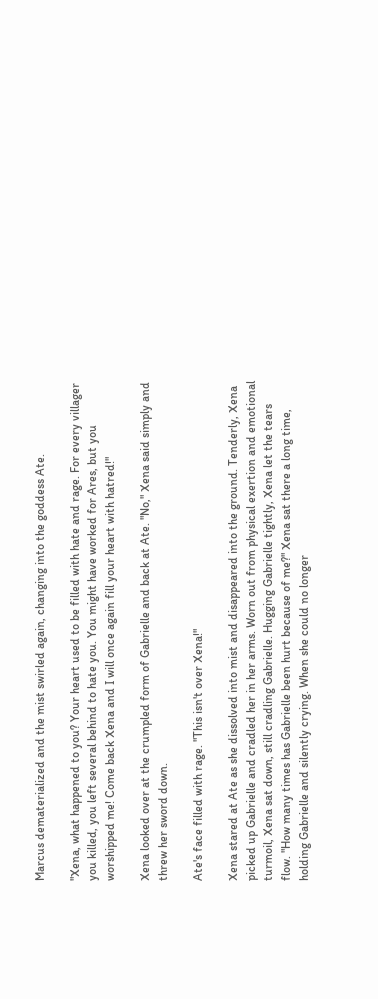Marcus dematerialized and the mist swirled again, changing into the goddess Ate.

"Xena, what happened to you? Your heart used to be filled with hate and rage. For every villager you killed, you left several behind to hate you. You might have worked for Ares, but you worshipped me! Come back Xena and I will once again fill your heart with hatred!"

Xena looked over at the crumpled form of Gabrielle and back at Ate. "No," Xena said simply and threw her sword down.

Ate's face filled with rage. "This isn't over Xena!"

Xena stared at Ate as she dissolved into mist and disappeared into the ground. Tenderly, Xena picked up Gabrielle and cradled her in her arms. Worn out from physical exertion and emotional turmoil, Xena sat down, still cradling Gabrielle. Hugging Gabrielle tightly, Xena let the tears flow. "How many times has Gabrielle been hurt because of me?" Xena sat there a long time, holding Gabrielle and silently crying. When she could no longer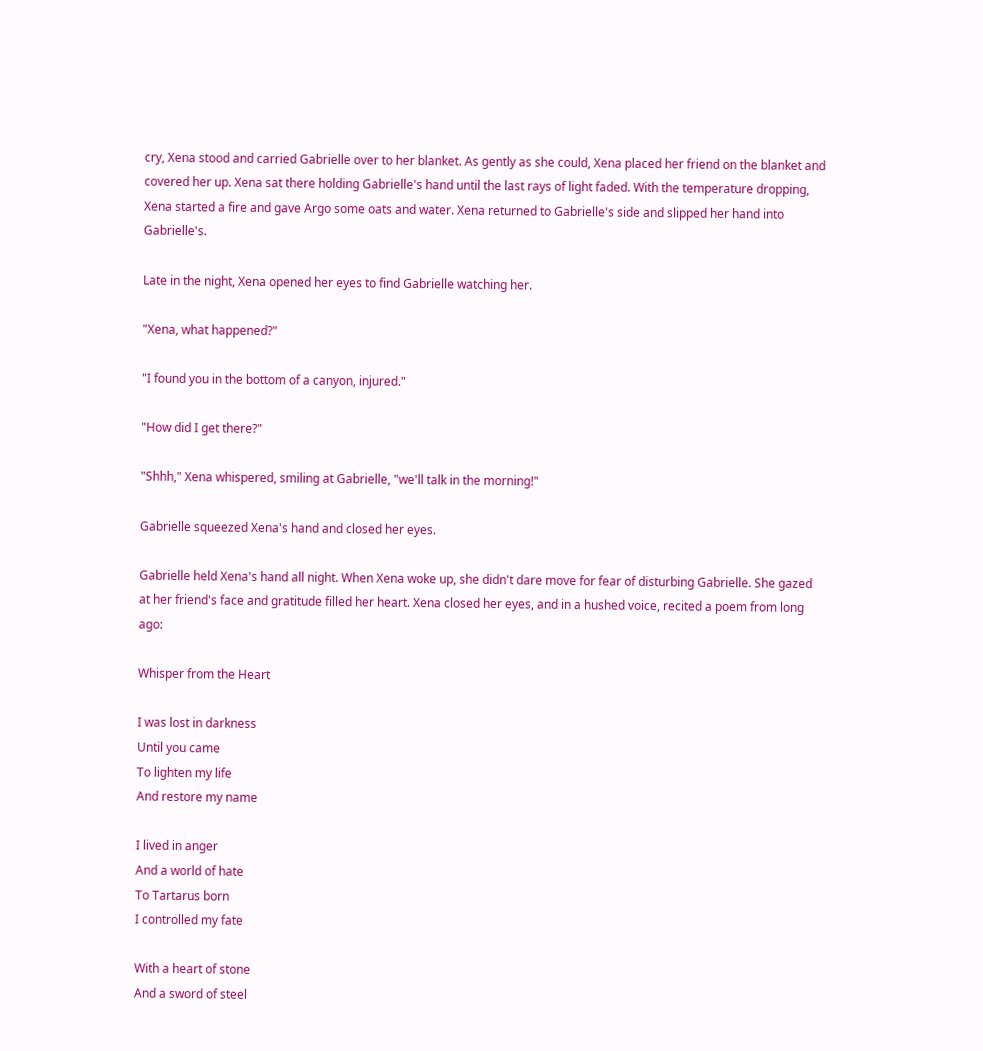cry, Xena stood and carried Gabrielle over to her blanket. As gently as she could, Xena placed her friend on the blanket and covered her up. Xena sat there holding Gabrielle's hand until the last rays of light faded. With the temperature dropping, Xena started a fire and gave Argo some oats and water. Xena returned to Gabrielle's side and slipped her hand into Gabrielle's.

Late in the night, Xena opened her eyes to find Gabrielle watching her.

"Xena, what happened?"

"I found you in the bottom of a canyon, injured."

"How did I get there?"

"Shhh," Xena whispered, smiling at Gabrielle, "we'll talk in the morning!"

Gabrielle squeezed Xena's hand and closed her eyes.

Gabrielle held Xena's hand all night. When Xena woke up, she didn't dare move for fear of disturbing Gabrielle. She gazed at her friend's face and gratitude filled her heart. Xena closed her eyes, and in a hushed voice, recited a poem from long ago:

Whisper from the Heart

I was lost in darkness
Until you came
To lighten my life
And restore my name

I lived in anger
And a world of hate
To Tartarus born
I controlled my fate

With a heart of stone
And a sword of steel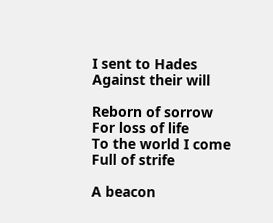I sent to Hades
Against their will

Reborn of sorrow
For loss of life
To the world I come
Full of strife

A beacon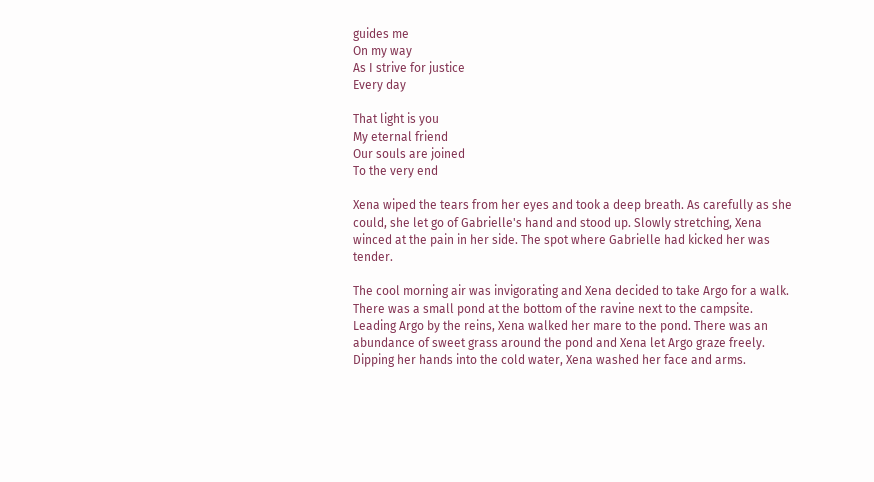guides me
On my way
As I strive for justice
Every day

That light is you
My eternal friend
Our souls are joined
To the very end

Xena wiped the tears from her eyes and took a deep breath. As carefully as she could, she let go of Gabrielle's hand and stood up. Slowly stretching, Xena winced at the pain in her side. The spot where Gabrielle had kicked her was tender.

The cool morning air was invigorating and Xena decided to take Argo for a walk. There was a small pond at the bottom of the ravine next to the campsite. Leading Argo by the reins, Xena walked her mare to the pond. There was an abundance of sweet grass around the pond and Xena let Argo graze freely. Dipping her hands into the cold water, Xena washed her face and arms.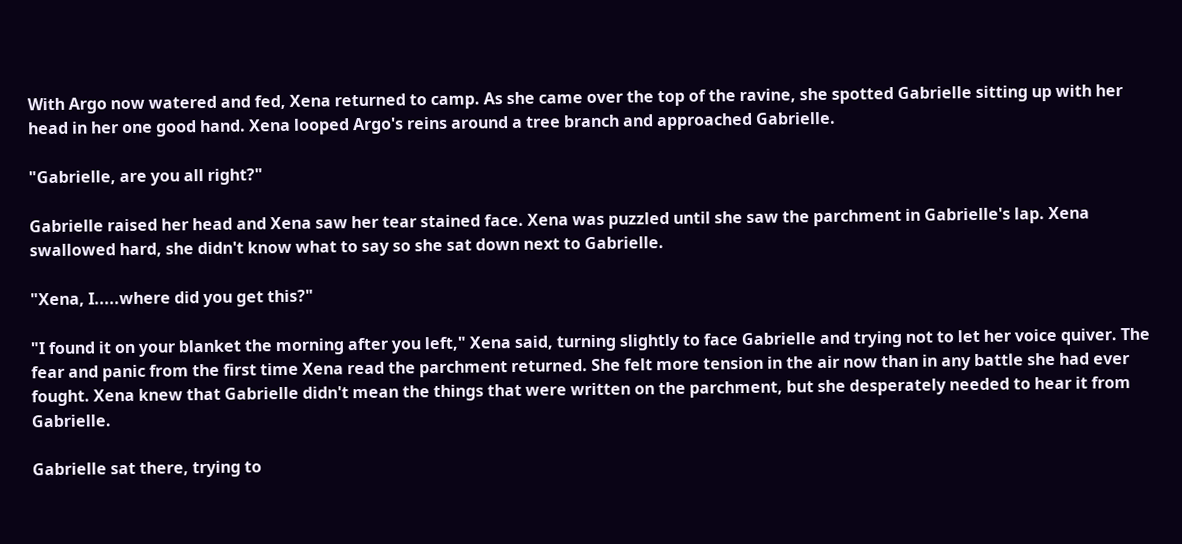With Argo now watered and fed, Xena returned to camp. As she came over the top of the ravine, she spotted Gabrielle sitting up with her head in her one good hand. Xena looped Argo's reins around a tree branch and approached Gabrielle.

"Gabrielle, are you all right?"

Gabrielle raised her head and Xena saw her tear stained face. Xena was puzzled until she saw the parchment in Gabrielle's lap. Xena swallowed hard, she didn't know what to say so she sat down next to Gabrielle.

"Xena, I.....where did you get this?"

"I found it on your blanket the morning after you left," Xena said, turning slightly to face Gabrielle and trying not to let her voice quiver. The fear and panic from the first time Xena read the parchment returned. She felt more tension in the air now than in any battle she had ever fought. Xena knew that Gabrielle didn't mean the things that were written on the parchment, but she desperately needed to hear it from Gabrielle.

Gabrielle sat there, trying to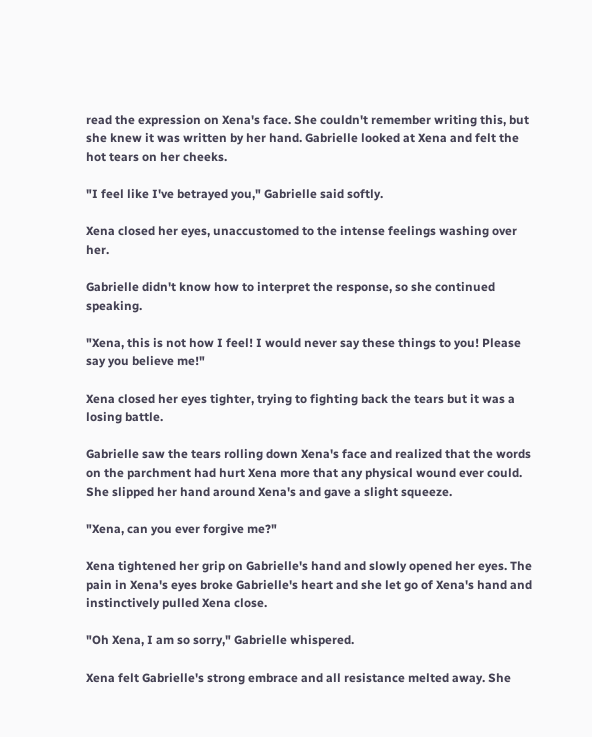read the expression on Xena's face. She couldn't remember writing this, but she knew it was written by her hand. Gabrielle looked at Xena and felt the hot tears on her cheeks.

"I feel like I've betrayed you," Gabrielle said softly.

Xena closed her eyes, unaccustomed to the intense feelings washing over her.

Gabrielle didn't know how to interpret the response, so she continued speaking.

"Xena, this is not how I feel! I would never say these things to you! Please say you believe me!"

Xena closed her eyes tighter, trying to fighting back the tears but it was a losing battle.

Gabrielle saw the tears rolling down Xena's face and realized that the words on the parchment had hurt Xena more that any physical wound ever could. She slipped her hand around Xena's and gave a slight squeeze.

"Xena, can you ever forgive me?"

Xena tightened her grip on Gabrielle's hand and slowly opened her eyes. The pain in Xena's eyes broke Gabrielle's heart and she let go of Xena's hand and instinctively pulled Xena close.

"Oh Xena, I am so sorry," Gabrielle whispered.

Xena felt Gabrielle's strong embrace and all resistance melted away. She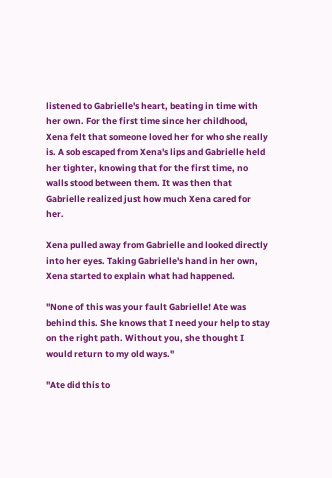listened to Gabrielle's heart, beating in time with her own. For the first time since her childhood, Xena felt that someone loved her for who she really is. A sob escaped from Xena's lips and Gabrielle held her tighter, knowing that for the first time, no walls stood between them. It was then that Gabrielle realized just how much Xena cared for her.

Xena pulled away from Gabrielle and looked directly into her eyes. Taking Gabrielle's hand in her own, Xena started to explain what had happened.

"None of this was your fault Gabrielle! Ate was behind this. She knows that I need your help to stay on the right path. Without you, she thought I would return to my old ways."

"Ate did this to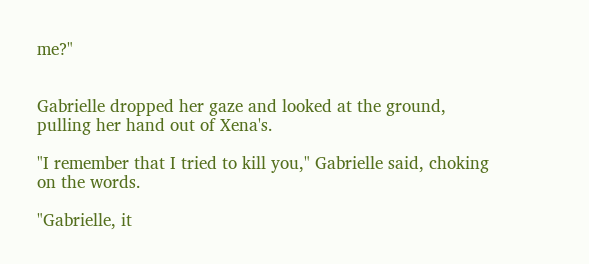me?"


Gabrielle dropped her gaze and looked at the ground, pulling her hand out of Xena's.

"I remember that I tried to kill you," Gabrielle said, choking on the words.

"Gabrielle, it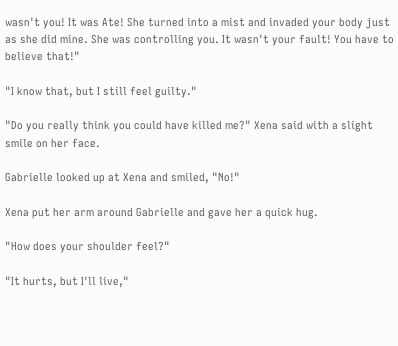wasn't you! It was Ate! She turned into a mist and invaded your body just as she did mine. She was controlling you. It wasn't your fault! You have to believe that!"

"I know that, but I still feel guilty."

"Do you really think you could have killed me?" Xena said with a slight smile on her face.

Gabrielle looked up at Xena and smiled, "No!"

Xena put her arm around Gabrielle and gave her a quick hug.

"How does your shoulder feel?"

"It hurts, but I'll live,"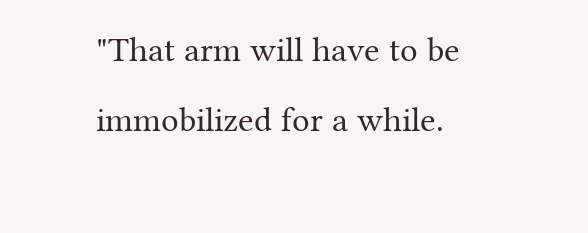"That arm will have to be immobilized for a while.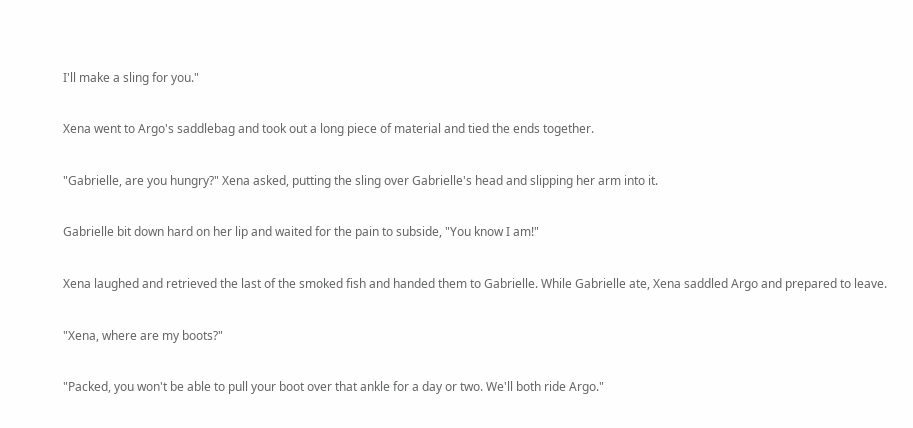I'll make a sling for you."

Xena went to Argo's saddlebag and took out a long piece of material and tied the ends together.

"Gabrielle, are you hungry?" Xena asked, putting the sling over Gabrielle's head and slipping her arm into it.

Gabrielle bit down hard on her lip and waited for the pain to subside, "You know I am!"

Xena laughed and retrieved the last of the smoked fish and handed them to Gabrielle. While Gabrielle ate, Xena saddled Argo and prepared to leave.

"Xena, where are my boots?"

"Packed, you won't be able to pull your boot over that ankle for a day or two. We'll both ride Argo."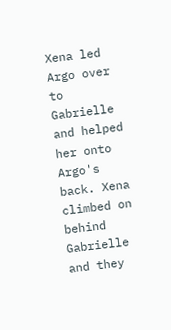Xena led Argo over to Gabrielle and helped her onto Argo's back. Xena climbed on behind Gabrielle and they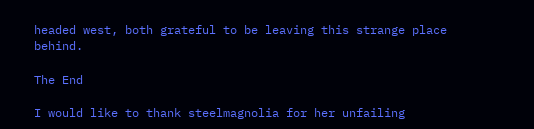headed west, both grateful to be leaving this strange place behind.

The End

I would like to thank steelmagnolia for her unfailing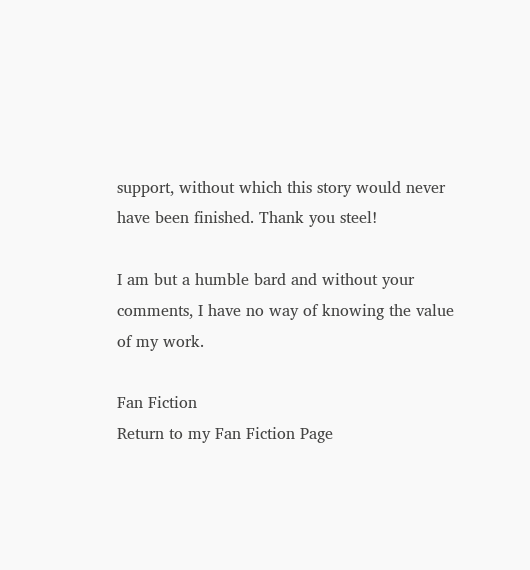support, without which this story would never have been finished. Thank you steel!

I am but a humble bard and without your comments, I have no way of knowing the value of my work.

Fan Fiction
Return to my Fan Fiction Page